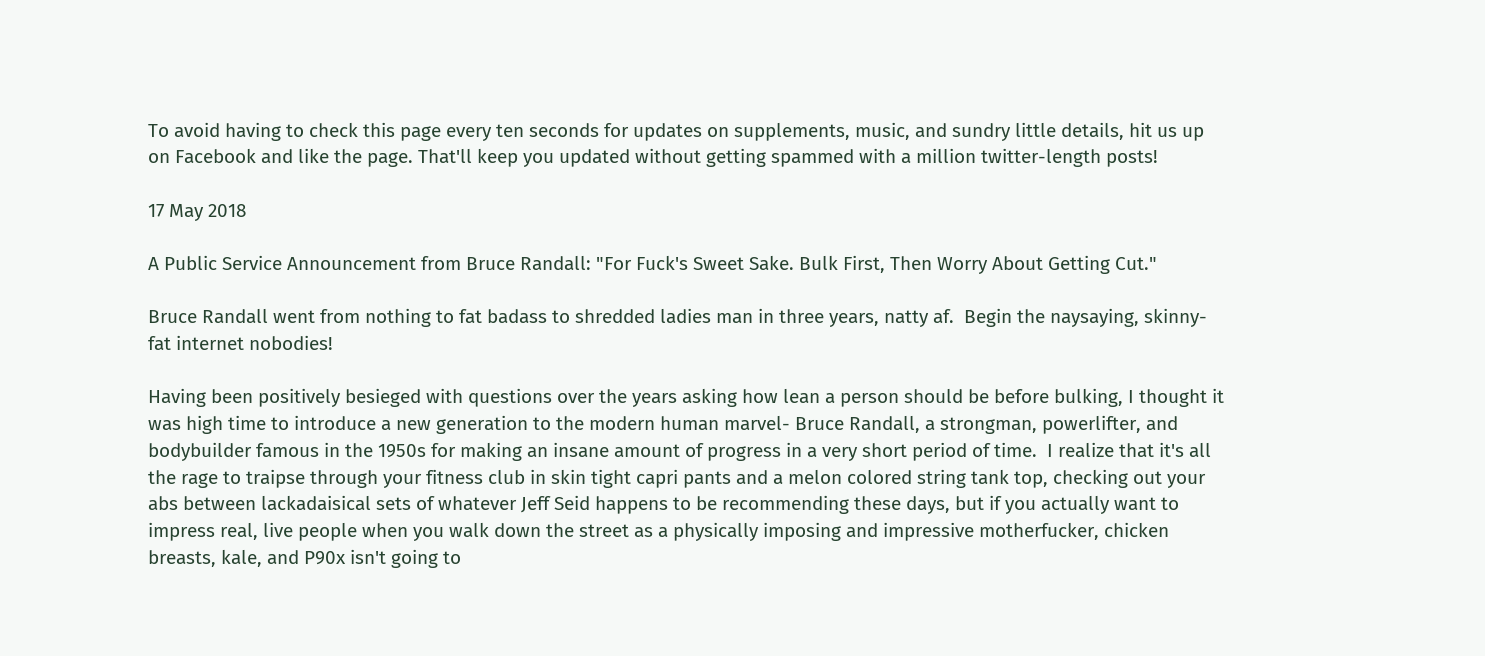To avoid having to check this page every ten seconds for updates on supplements, music, and sundry little details, hit us up on Facebook and like the page. That'll keep you updated without getting spammed with a million twitter-length posts!

17 May 2018

A Public Service Announcement from Bruce Randall: "For Fuck's Sweet Sake. Bulk First, Then Worry About Getting Cut."

Bruce Randall went from nothing to fat badass to shredded ladies man in three years, natty af.  Begin the naysaying, skinny-fat internet nobodies!

Having been positively besieged with questions over the years asking how lean a person should be before bulking, I thought it was high time to introduce a new generation to the modern human marvel- Bruce Randall, a strongman, powerlifter, and bodybuilder famous in the 1950s for making an insane amount of progress in a very short period of time.  I realize that it's all the rage to traipse through your fitness club in skin tight capri pants and a melon colored string tank top, checking out your abs between lackadaisical sets of whatever Jeff Seid happens to be recommending these days, but if you actually want to impress real, live people when you walk down the street as a physically imposing and impressive motherfucker, chicken breasts, kale, and P90x isn't going to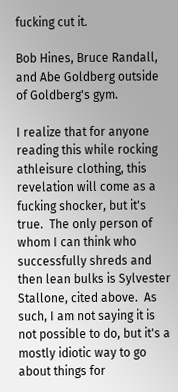fucking cut it.

Bob Hines, Bruce Randall, and Abe Goldberg outside of Goldberg's gym.

I realize that for anyone reading this while rocking athleisure clothing, this revelation will come as a fucking shocker, but it's true.  The only person of whom I can think who successfully shreds and then lean bulks is Sylvester Stallone, cited above.  As such, I am not saying it is not possible to do, but it's a mostly idiotic way to go about things for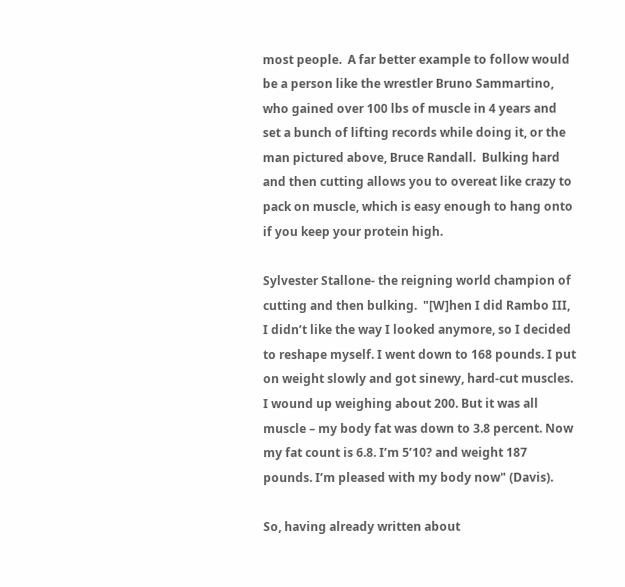most people.  A far better example to follow would be a person like the wrestler Bruno Sammartino, who gained over 100 lbs of muscle in 4 years and set a bunch of lifting records while doing it, or the man pictured above, Bruce Randall.  Bulking hard and then cutting allows you to overeat like crazy to pack on muscle, which is easy enough to hang onto if you keep your protein high.

Sylvester Stallone- the reigning world champion of cutting and then bulking.  "[W]hen I did Rambo III, I didn’t like the way I looked anymore, so I decided to reshape myself. I went down to 168 pounds. I put on weight slowly and got sinewy, hard-cut muscles. I wound up weighing about 200. But it was all muscle – my body fat was down to 3.8 percent. Now my fat count is 6.8. I’m 5’10? and weight 187 pounds. I’m pleased with my body now" (Davis).

So, having already written about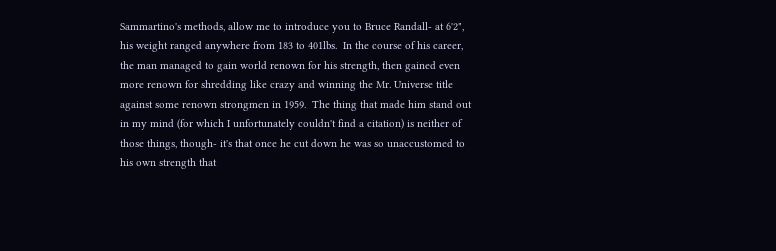Sammartino's methods, allow me to introduce you to Bruce Randall- at 6'2", his weight ranged anywhere from 183 to 401lbs.  In the course of his career, the man managed to gain world renown for his strength, then gained even more renown for shredding like crazy and winning the Mr. Universe title against some renown strongmen in 1959.  The thing that made him stand out in my mind (for which I unfortunately couldn't find a citation) is neither of those things, though- it's that once he cut down he was so unaccustomed to his own strength that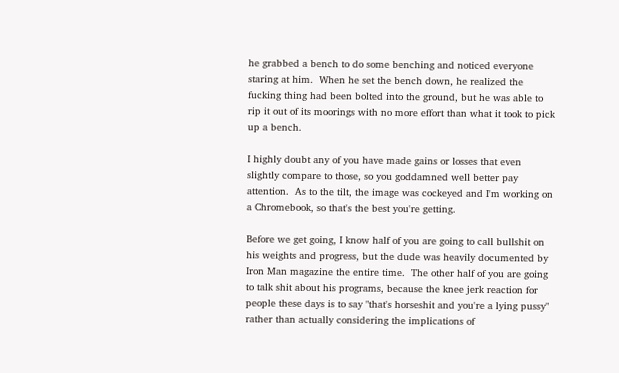he grabbed a bench to do some benching and noticed everyone staring at him.  When he set the bench down, he realized the fucking thing had been bolted into the ground, but he was able to rip it out of its moorings with no more effort than what it took to pick up a bench.

I highly doubt any of you have made gains or losses that even slightly compare to those, so you goddamned well better pay attention.  As to the tilt, the image was cockeyed and I'm working on a Chromebook, so that's the best you're getting.

Before we get going, I know half of you are going to call bullshit on his weights and progress, but the dude was heavily documented by Iron Man magazine the entire time.  The other half of you are going to talk shit about his programs, because the knee jerk reaction for people these days is to say "that's horseshit and you're a lying pussy" rather than actually considering the implications of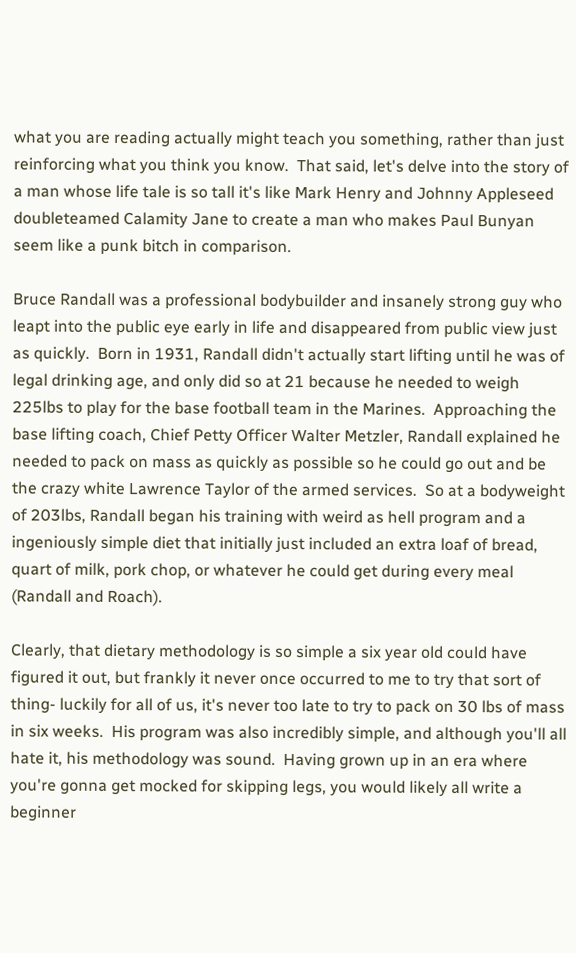what you are reading actually might teach you something, rather than just reinforcing what you think you know.  That said, let's delve into the story of a man whose life tale is so tall it's like Mark Henry and Johnny Appleseed doubleteamed Calamity Jane to create a man who makes Paul Bunyan seem like a punk bitch in comparison.

Bruce Randall was a professional bodybuilder and insanely strong guy who leapt into the public eye early in life and disappeared from public view just as quickly.  Born in 1931, Randall didn't actually start lifting until he was of legal drinking age, and only did so at 21 because he needed to weigh 225lbs to play for the base football team in the Marines.  Approaching the base lifting coach, Chief Petty Officer Walter Metzler, Randall explained he needed to pack on mass as quickly as possible so he could go out and be the crazy white Lawrence Taylor of the armed services.  So at a bodyweight of 203lbs, Randall began his training with weird as hell program and a ingeniously simple diet that initially just included an extra loaf of bread, quart of milk, pork chop, or whatever he could get during every meal (Randall and Roach).

Clearly, that dietary methodology is so simple a six year old could have figured it out, but frankly it never once occurred to me to try that sort of thing- luckily for all of us, it's never too late to try to pack on 30 lbs of mass in six weeks.  His program was also incredibly simple, and although you'll all hate it, his methodology was sound.  Having grown up in an era where you're gonna get mocked for skipping legs, you would likely all write a beginner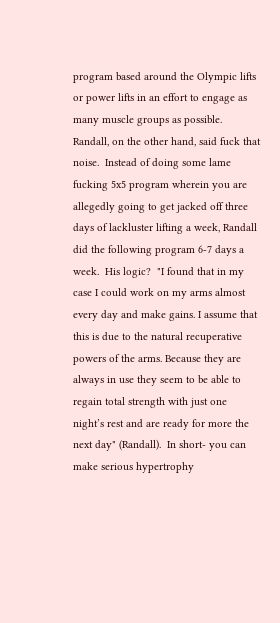program based around the Olympic lifts or power lifts in an effort to engage as many muscle groups as possible.   Randall, on the other hand, said fuck that noise.  Instead of doing some lame fucking 5x5 program wherein you are allegedly going to get jacked off three days of lackluster lifting a week, Randall did the following program 6-7 days a week.  His logic?  "I found that in my case I could work on my arms almost every day and make gains. I assume that this is due to the natural recuperative powers of the arms. Because they are always in use they seem to be able to regain total strength with just one night’s rest and are ready for more the next day" (Randall).  In short- you can make serious hypertrophy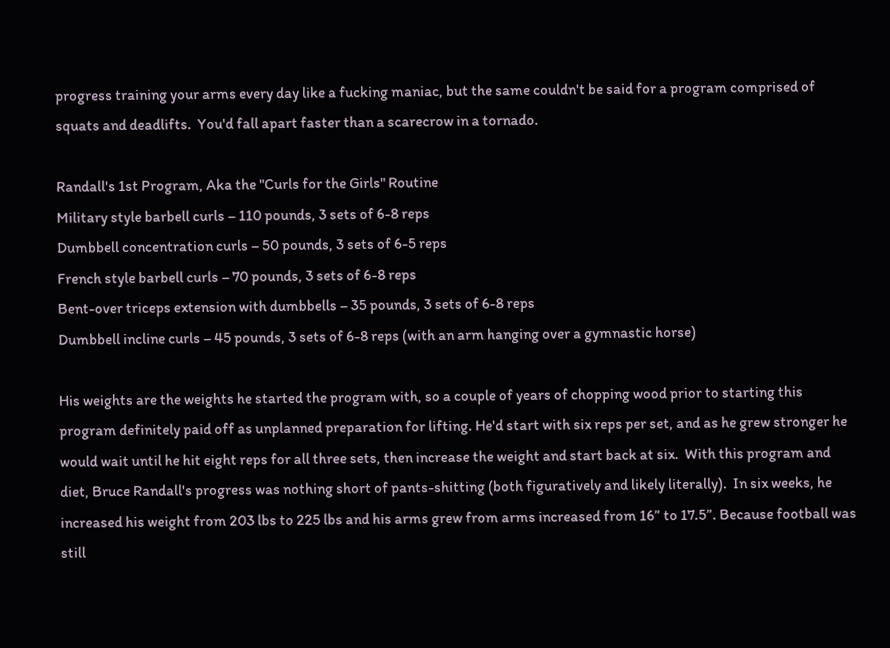progress training your arms every day like a fucking maniac, but the same couldn't be said for a program comprised of squats and deadlifts.  You'd fall apart faster than a scarecrow in a tornado.

Randall's 1st Program, Aka the "Curls for the Girls" Routine
Military style barbell curls – 110 pounds, 3 sets of 6-8 reps
Dumbbell concentration curls – 50 pounds, 3 sets of 6-5 reps
French style barbell curls – 70 pounds, 3 sets of 6-8 reps
Bent-over triceps extension with dumbbells – 35 pounds, 3 sets of 6-8 reps
Dumbbell incline curls – 45 pounds, 3 sets of 6-8 reps (with an arm hanging over a gymnastic horse)

His weights are the weights he started the program with, so a couple of years of chopping wood prior to starting this program definitely paid off as unplanned preparation for lifting. He'd start with six reps per set, and as he grew stronger he would wait until he hit eight reps for all three sets, then increase the weight and start back at six.  With this program and diet, Bruce Randall's progress was nothing short of pants-shitting (both figuratively and likely literally).  In six weeks, he increased his weight from 203 lbs to 225 lbs and his arms grew from arms increased from 16” to 17.5”. Because football was still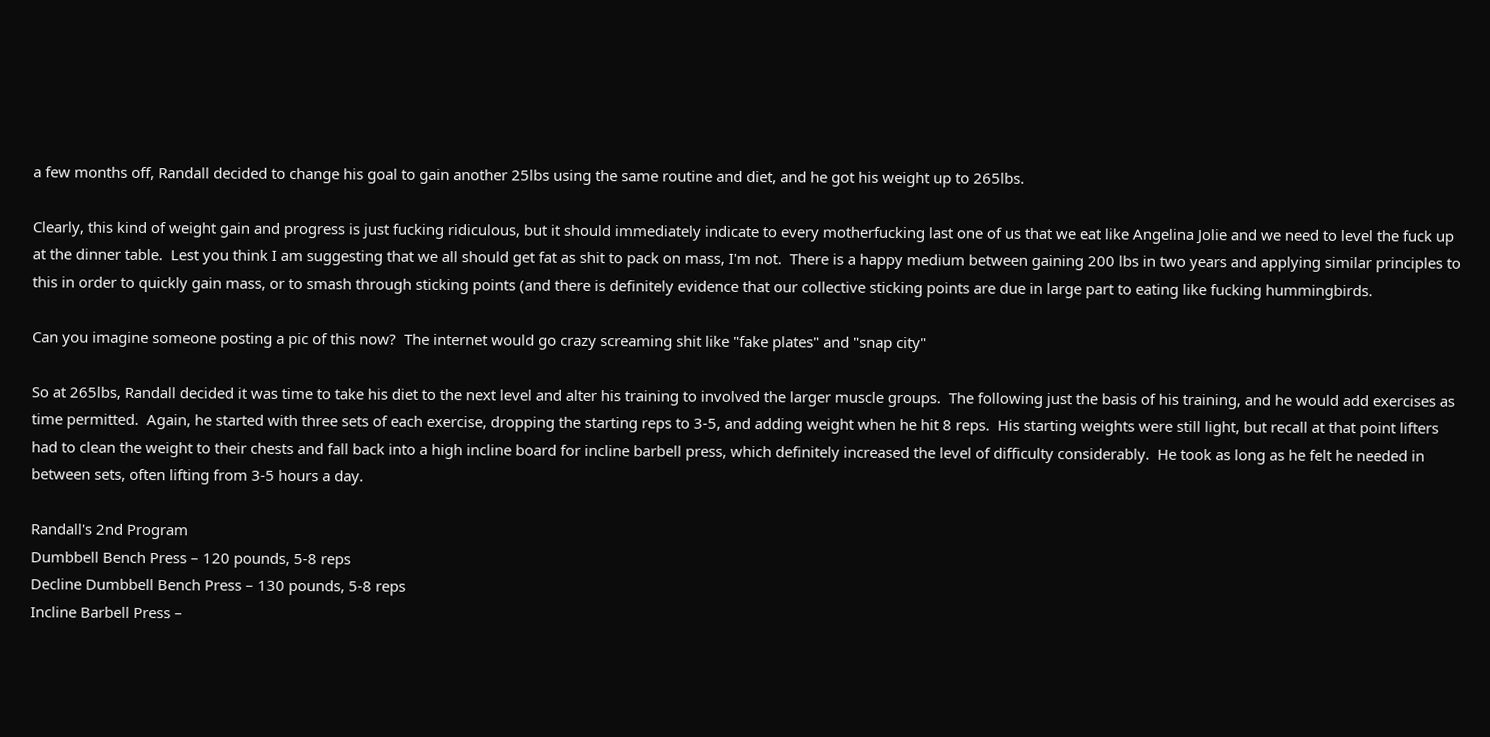a few months off, Randall decided to change his goal to gain another 25lbs using the same routine and diet, and he got his weight up to 265lbs.

Clearly, this kind of weight gain and progress is just fucking ridiculous, but it should immediately indicate to every motherfucking last one of us that we eat like Angelina Jolie and we need to level the fuck up at the dinner table.  Lest you think I am suggesting that we all should get fat as shit to pack on mass, I'm not.  There is a happy medium between gaining 200 lbs in two years and applying similar principles to this in order to quickly gain mass, or to smash through sticking points (and there is definitely evidence that our collective sticking points are due in large part to eating like fucking hummingbirds.

Can you imagine someone posting a pic of this now?  The internet would go crazy screaming shit like "fake plates" and "snap city"

So at 265lbs, Randall decided it was time to take his diet to the next level and alter his training to involved the larger muscle groups.  The following just the basis of his training, and he would add exercises as time permitted.  Again, he started with three sets of each exercise, dropping the starting reps to 3-5, and adding weight when he hit 8 reps.  His starting weights were still light, but recall at that point lifters had to clean the weight to their chests and fall back into a high incline board for incline barbell press, which definitely increased the level of difficulty considerably.  He took as long as he felt he needed in between sets, often lifting from 3-5 hours a day.

Randall's 2nd Program
Dumbbell Bench Press – 120 pounds, 5-8 reps
Decline Dumbbell Bench Press – 130 pounds, 5-8 reps
Incline Barbell Press –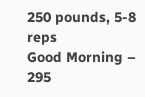250 pounds, 5-8 reps
Good Morning – 295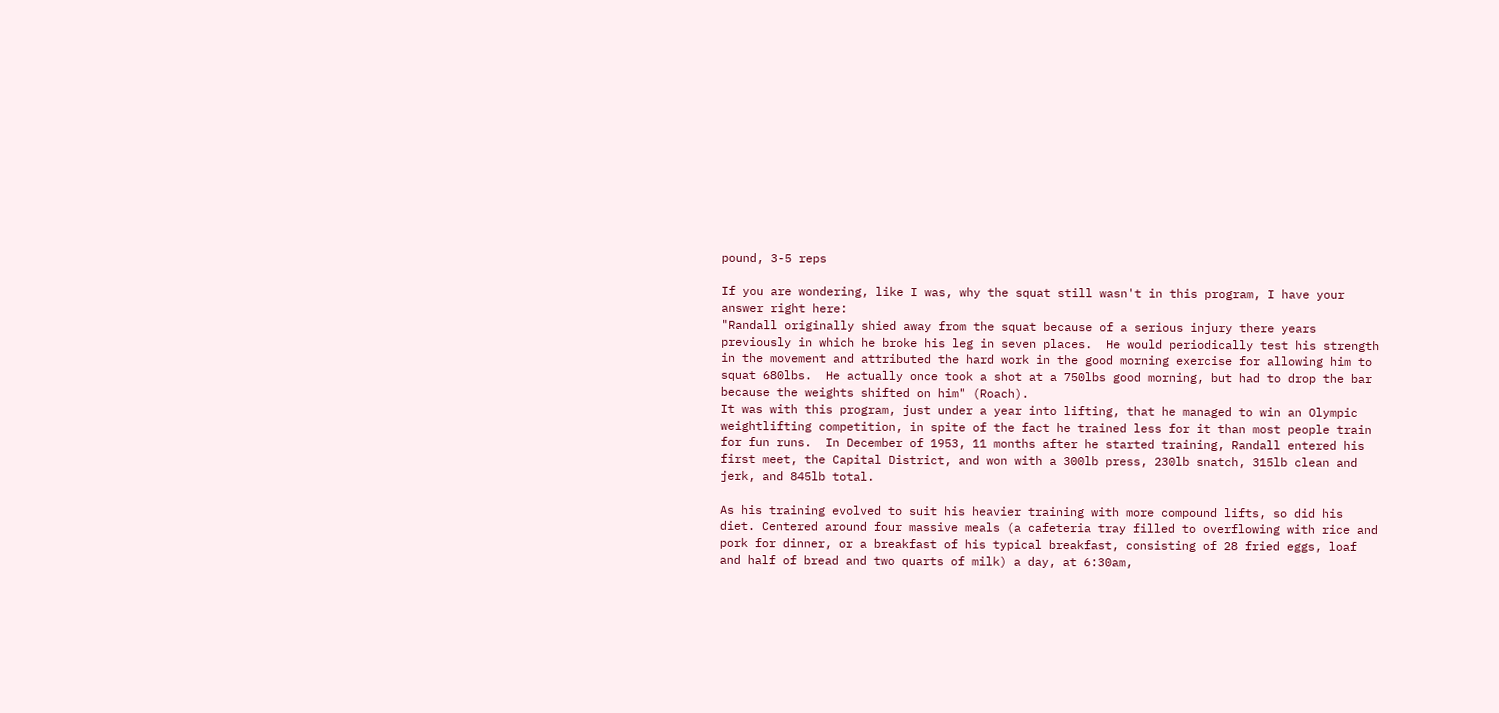pound, 3-5 reps

If you are wondering, like I was, why the squat still wasn't in this program, I have your answer right here:
"Randall originally shied away from the squat because of a serious injury there years previously in which he broke his leg in seven places.  He would periodically test his strength in the movement and attributed the hard work in the good morning exercise for allowing him to squat 680lbs.  He actually once took a shot at a 750lbs good morning, but had to drop the bar because the weights shifted on him" (Roach).
It was with this program, just under a year into lifting, that he managed to win an Olympic weightlifting competition, in spite of the fact he trained less for it than most people train for fun runs.  In December of 1953, 11 months after he started training, Randall entered his first meet, the Capital District, and won with a 300lb press, 230lb snatch, 315lb clean and jerk, and 845lb total.

As his training evolved to suit his heavier training with more compound lifts, so did his diet. Centered around four massive meals (a cafeteria tray filled to overflowing with rice and pork for dinner, or a breakfast of his typical breakfast, consisting of 28 fried eggs, loaf and half of bread and two quarts of milk) a day, at 6:30am,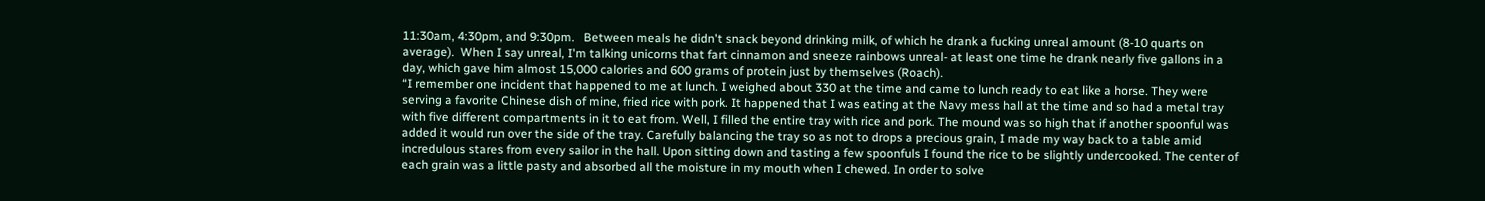11:30am, 4:30pm, and 9:30pm.   Between meals he didn't snack beyond drinking milk, of which he drank a fucking unreal amount (8-10 quarts on average).  When I say unreal, I'm talking unicorns that fart cinnamon and sneeze rainbows unreal- at least one time he drank nearly five gallons in a day, which gave him almost 15,000 calories and 600 grams of protein just by themselves (Roach).
“I remember one incident that happened to me at lunch. I weighed about 330 at the time and came to lunch ready to eat like a horse. They were serving a favorite Chinese dish of mine, fried rice with pork. It happened that I was eating at the Navy mess hall at the time and so had a metal tray with five different compartments in it to eat from. Well, I filled the entire tray with rice and pork. The mound was so high that if another spoonful was added it would run over the side of the tray. Carefully balancing the tray so as not to drops a precious grain, I made my way back to a table amid incredulous stares from every sailor in the hall. Upon sitting down and tasting a few spoonfuls I found the rice to be slightly undercooked. The center of each grain was a little pasty and absorbed all the moisture in my mouth when I chewed. In order to solve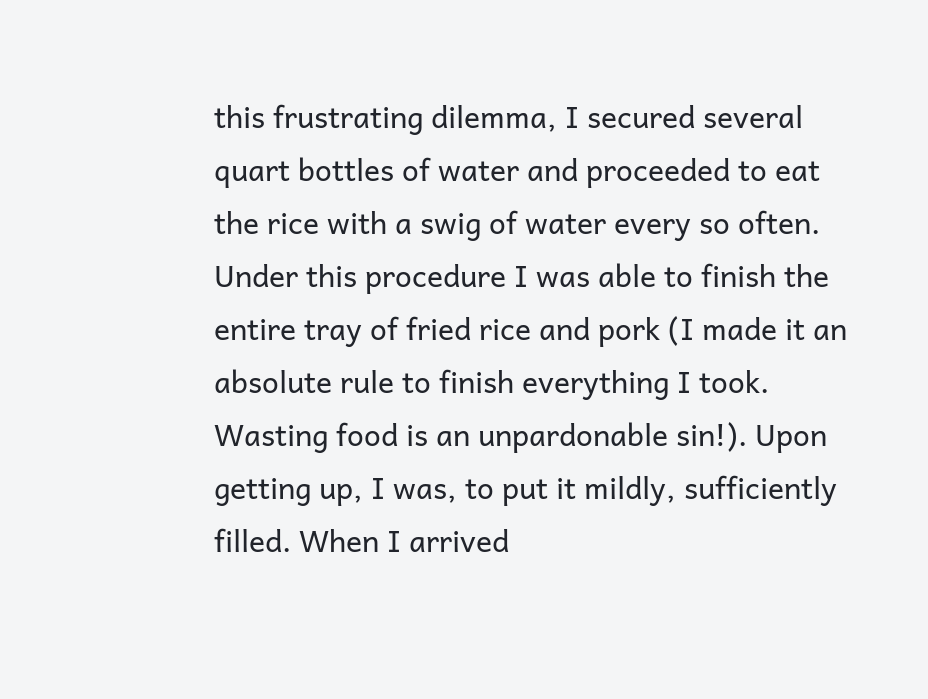this frustrating dilemma, I secured several quart bottles of water and proceeded to eat the rice with a swig of water every so often. Under this procedure I was able to finish the entire tray of fried rice and pork (I made it an absolute rule to finish everything I took. Wasting food is an unpardonable sin!). Upon getting up, I was, to put it mildly, sufficiently filled. When I arrived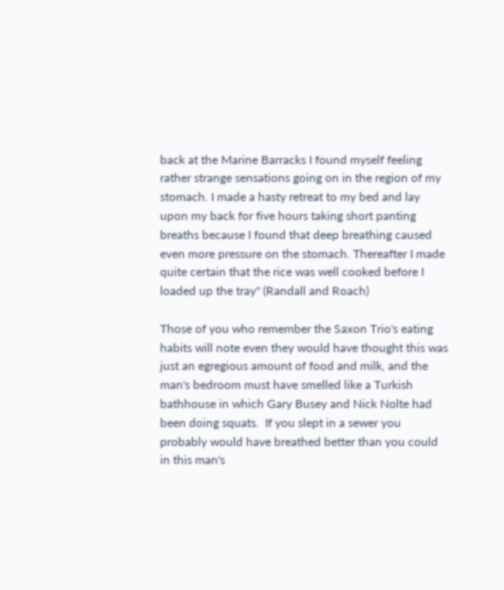back at the Marine Barracks I found myself feeling rather strange sensations going on in the region of my stomach. I made a hasty retreat to my bed and lay upon my back for five hours taking short panting breaths because I found that deep breathing caused even more pressure on the stomach. Thereafter I made quite certain that the rice was well cooked before I loaded up the tray" (Randall and Roach)

Those of you who remember the Saxon Trio's eating habits will note even they would have thought this was just an egregious amount of food and milk, and the man's bedroom must have smelled like a Turkish bathhouse in which Gary Busey and Nick Nolte had been doing squats.  If you slept in a sewer you probably would have breathed better than you could in this man's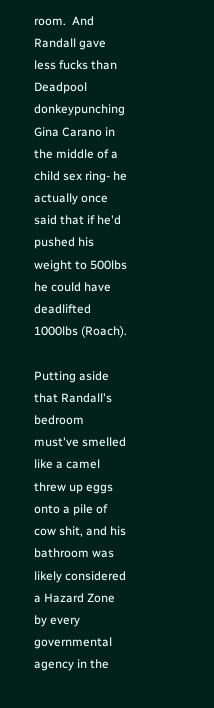room.  And Randall gave less fucks than Deadpool donkeypunching Gina Carano in the middle of a child sex ring- he actually once said that if he'd pushed his weight to 500lbs he could have deadlifted 1000lbs (Roach).

Putting aside that Randall's bedroom must've smelled like a camel threw up eggs onto a pile of cow shit, and his bathroom was likely considered a Hazard Zone by every governmental agency in the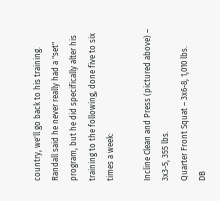country, we'll go back to his training.  Randall said he never really had a "set" program, but he did specifically alter his training to the following, done five to six times a week:

Incline Clean and Press (pictured above) – 3x3-5, 355 lbs.
Quarter Front Squat – 3x6-8, 1,010 lbs.
DB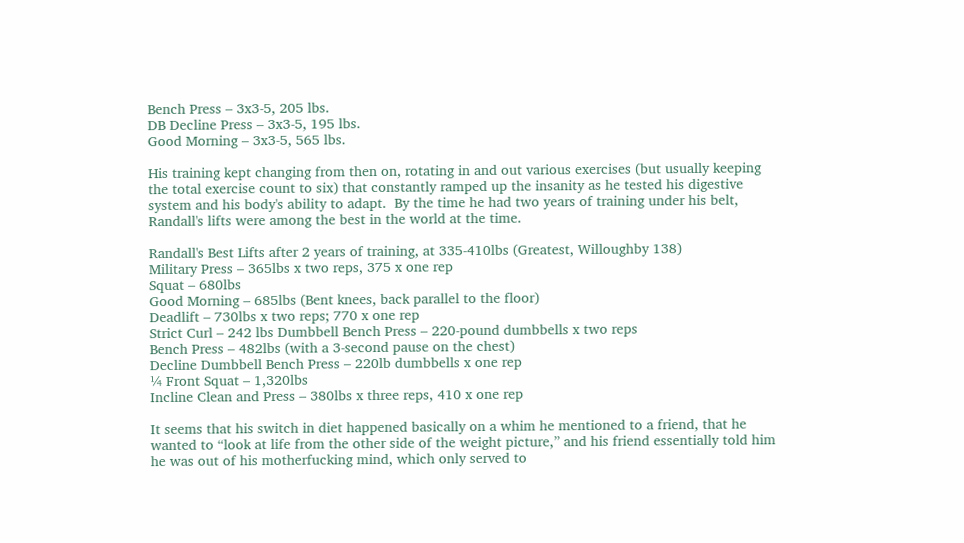Bench Press – 3x3-5, 205 lbs.
DB Decline Press – 3x3-5, 195 lbs.
Good Morning – 3x3-5, 565 lbs.

His training kept changing from then on, rotating in and out various exercises (but usually keeping the total exercise count to six) that constantly ramped up the insanity as he tested his digestive system and his body's ability to adapt.  By the time he had two years of training under his belt, Randall's lifts were among the best in the world at the time.

Randall's Best Lifts after 2 years of training, at 335-410lbs (Greatest, Willoughby 138)
Military Press – 365lbs x two reps, 375 x one rep
Squat – 680lbs
Good Morning – 685lbs (Bent knees, back parallel to the floor)
Deadlift – 730lbs x two reps; 770 x one rep
Strict Curl – 242 lbs Dumbbell Bench Press – 220-pound dumbbells x two reps
Bench Press – 482lbs (with a 3-second pause on the chest)
Decline Dumbbell Bench Press – 220lb dumbbells x one rep
¼ Front Squat – 1,320lbs
Incline Clean and Press – 380lbs x three reps, 410 x one rep

It seems that his switch in diet happened basically on a whim he mentioned to a friend, that he wanted to “look at life from the other side of the weight picture,” and his friend essentially told him he was out of his motherfucking mind, which only served to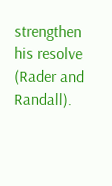strengthen his resolve (Rader and Randall).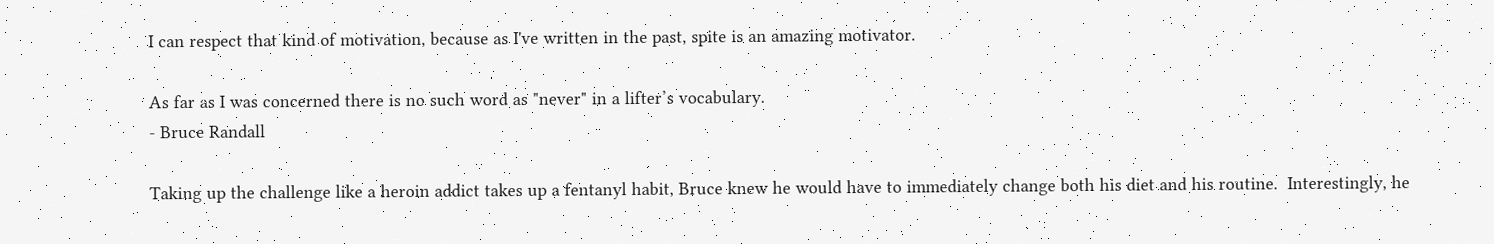I can respect that kind of motivation, because as I've written in the past, spite is an amazing motivator.

As far as I was concerned there is no such word as "never" in a lifter’s vocabulary.
- Bruce Randall

Taking up the challenge like a heroin addict takes up a fentanyl habit, Bruce knew he would have to immediately change both his diet and his routine.  Interestingly, he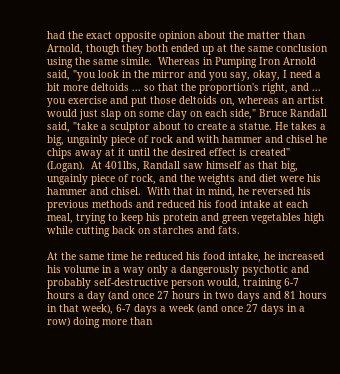had the exact opposite opinion about the matter than Arnold, though they both ended up at the same conclusion using the same simile.  Whereas in Pumping Iron Arnold said, "you look in the mirror and you say, okay, I need a bit more deltoids ... so that the proportion's right, and ... you exercise and put those deltoids on, whereas an artist would just slap on some clay on each side," Bruce Randall said, "take a sculptor about to create a statue. He takes a big, ungainly piece of rock and with hammer and chisel he chips away at it until the desired effect is created" (Logan).  At 401lbs, Randall saw himself as that big, ungainly piece of rock, and the weights and diet were his hammer and chisel.  With that in mind, he reversed his previous methods and reduced his food intake at each meal, trying to keep his protein and green vegetables high while cutting back on starches and fats.

At the same time he reduced his food intake, he increased his volume in a way only a dangerously psychotic and probably self-destructive person would, training 6-7 hours a day (and once 27 hours in two days and 81 hours in that week), 6-7 days a week (and once 27 days in a row) doing more than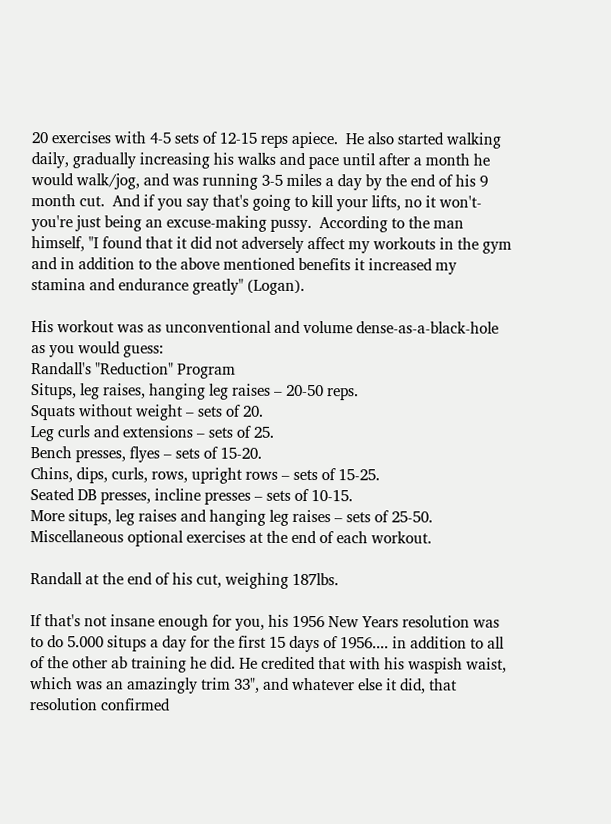20 exercises with 4-5 sets of 12-15 reps apiece.  He also started walking daily, gradually increasing his walks and pace until after a month he would walk/jog, and was running 3-5 miles a day by the end of his 9 month cut.  And if you say that's going to kill your lifts, no it won't- you're just being an excuse-making pussy.  According to the man himself, "I found that it did not adversely affect my workouts in the gym and in addition to the above mentioned benefits it increased my stamina and endurance greatly" (Logan).

His workout was as unconventional and volume dense-as-a-black-hole as you would guess:
Randall's "Reduction" Program
Situps, leg raises, hanging leg raises – 20-50 reps.
Squats without weight – sets of 20.
Leg curls and extensions – sets of 25.
Bench presses, flyes – sets of 15-20.
Chins, dips, curls, rows, upright rows – sets of 15-25.
Seated DB presses, incline presses – sets of 10-15.
More situps, leg raises and hanging leg raises – sets of 25-50.
Miscellaneous optional exercises at the end of each workout.

Randall at the end of his cut, weighing 187lbs.

If that's not insane enough for you, his 1956 New Years resolution was to do 5.000 situps a day for the first 15 days of 1956.... in addition to all of the other ab training he did. He credited that with his waspish waist, which was an amazingly trim 33", and whatever else it did, that resolution confirmed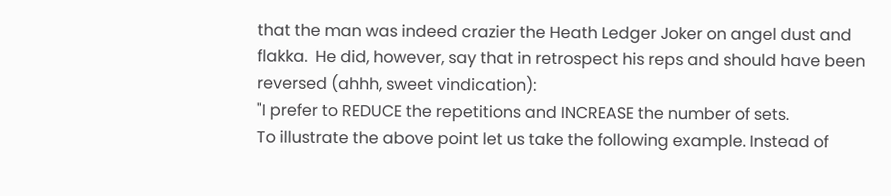that the man was indeed crazier the Heath Ledger Joker on angel dust and flakka.  He did, however, say that in retrospect his reps and should have been reversed (ahhh, sweet vindication):
"I prefer to REDUCE the repetitions and INCREASE the number of sets.
To illustrate the above point let us take the following example. Instead of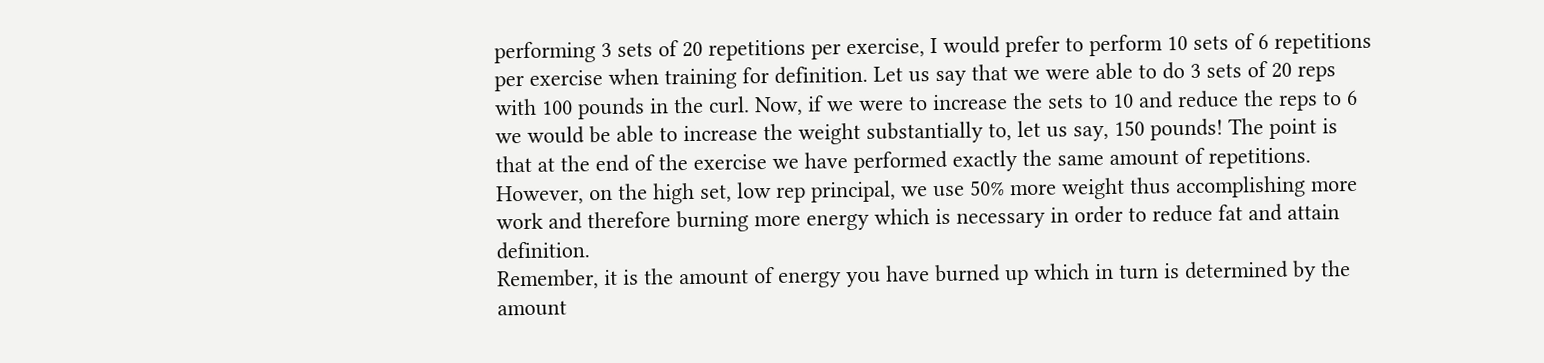performing 3 sets of 20 repetitions per exercise, I would prefer to perform 10 sets of 6 repetitions per exercise when training for definition. Let us say that we were able to do 3 sets of 20 reps with 100 pounds in the curl. Now, if we were to increase the sets to 10 and reduce the reps to 6 we would be able to increase the weight substantially to, let us say, 150 pounds! The point is that at the end of the exercise we have performed exactly the same amount of repetitions. However, on the high set, low rep principal, we use 50% more weight thus accomplishing more work and therefore burning more energy which is necessary in order to reduce fat and attain definition.
Remember, it is the amount of energy you have burned up which in turn is determined by the amount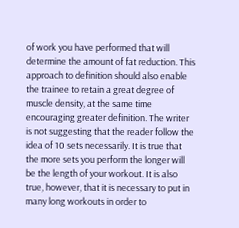of work you have performed that will determine the amount of fat reduction. This approach to definition should also enable the trainee to retain a great degree of muscle density, at the same time encouraging greater definition. The writer is not suggesting that the reader follow the idea of 10 sets necessarily. It is true that the more sets you perform the longer will be the length of your workout. It is also true, however, that it is necessary to put in many long workouts in order to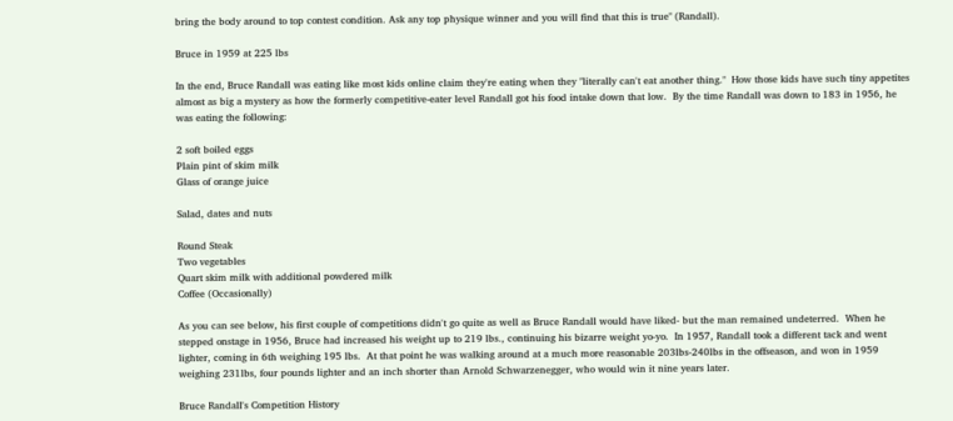bring the body around to top contest condition. Ask any top physique winner and you will find that this is true" (Randall).

Bruce in 1959 at 225 lbs

In the end, Bruce Randall was eating like most kids online claim they're eating when they "literally can't eat another thing."  How those kids have such tiny appetites almost as big a mystery as how the formerly competitive-eater level Randall got his food intake down that low.  By the time Randall was down to 183 in 1956, he was eating the following:

2 soft boiled eggs
Plain pint of skim milk
Glass of orange juice

Salad, dates and nuts

Round Steak
Two vegetables
Quart skim milk with additional powdered milk
Coffee (Occasionally)

As you can see below, his first couple of competitions didn't go quite as well as Bruce Randall would have liked- but the man remained undeterred.  When he stepped onstage in 1956, Bruce had increased his weight up to 219 lbs., continuing his bizarre weight yo-yo.  In 1957, Randall took a different tack and went lighter, coming in 6th weighing 195 lbs.  At that point he was walking around at a much more reasonable 203lbs-240lbs in the offseason, and won in 1959 weighing 231lbs, four pounds lighter and an inch shorter than Arnold Schwarzenegger, who would win it nine years later.

Bruce Randall's Competition History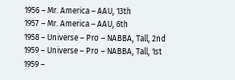1956 – Mr. America – AAU, 13th
1957 – Mr. America – AAU, 6th
1958 – Universe – Pro – NABBA, Tall, 2nd
1959 – Universe – Pro – NABBA, Tall, 1st
1959 –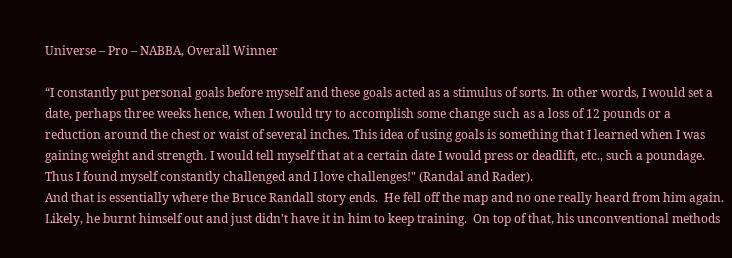Universe – Pro – NABBA, Overall Winner

“I constantly put personal goals before myself and these goals acted as a stimulus of sorts. In other words, I would set a date, perhaps three weeks hence, when I would try to accomplish some change such as a loss of 12 pounds or a reduction around the chest or waist of several inches. This idea of using goals is something that I learned when I was gaining weight and strength. I would tell myself that at a certain date I would press or deadlift, etc., such a poundage. Thus I found myself constantly challenged and I love challenges!" (Randal and Rader).
And that is essentially where the Bruce Randall story ends.  He fell off the map and no one really heard from him again.  Likely, he burnt himself out and just didn't have it in him to keep training.  On top of that, his unconventional methods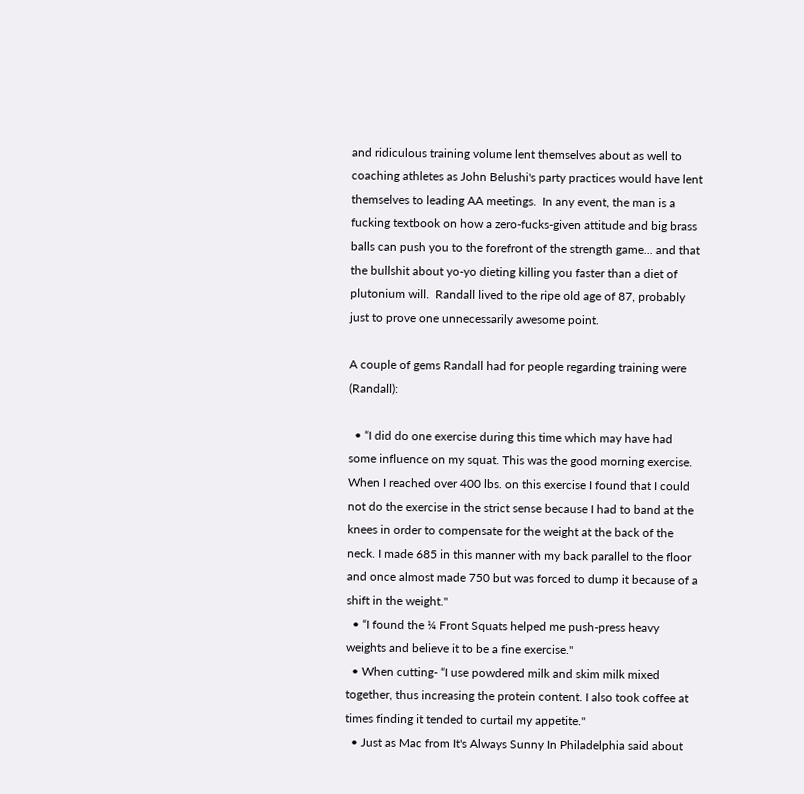and ridiculous training volume lent themselves about as well to coaching athletes as John Belushi's party practices would have lent themselves to leading AA meetings.  In any event, the man is a fucking textbook on how a zero-fucks-given attitude and big brass balls can push you to the forefront of the strength game... and that the bullshit about yo-yo dieting killing you faster than a diet of plutonium will.  Randall lived to the ripe old age of 87, probably just to prove one unnecessarily awesome point.

A couple of gems Randall had for people regarding training were (Randall):

  • “I did do one exercise during this time which may have had some influence on my squat. This was the good morning exercise. When I reached over 400 lbs. on this exercise I found that I could not do the exercise in the strict sense because I had to band at the knees in order to compensate for the weight at the back of the neck. I made 685 in this manner with my back parallel to the floor and once almost made 750 but was forced to dump it because of a shift in the weight."
  • “I found the ¼ Front Squats helped me push-press heavy weights and believe it to be a fine exercise."
  • When cutting- “I use powdered milk and skim milk mixed together, thus increasing the protein content. I also took coffee at times finding it tended to curtail my appetite."
  • Just as Mac from It's Always Sunny In Philadelphia said about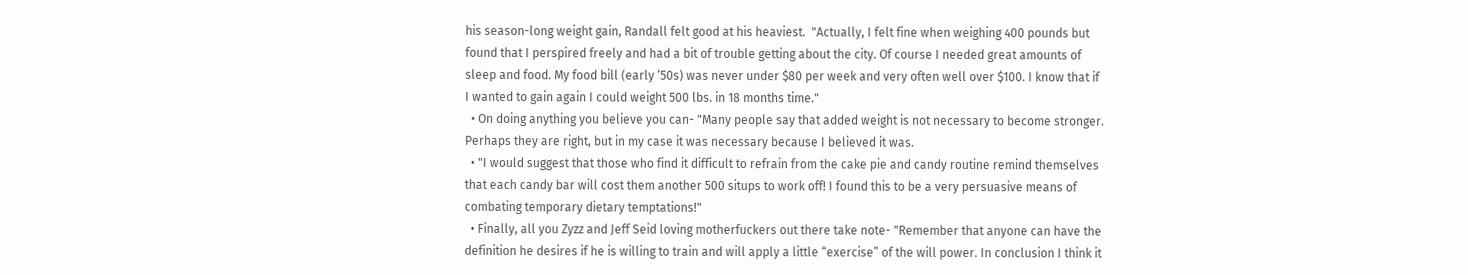his season-long weight gain, Randall felt good at his heaviest.  "Actually, I felt fine when weighing 400 pounds but found that I perspired freely and had a bit of trouble getting about the city. Of course I needed great amounts of sleep and food. My food bill (early ‘50s) was never under $80 per week and very often well over $100. I know that if I wanted to gain again I could weight 500 lbs. in 18 months time."
  • On doing anything you believe you can- "Many people say that added weight is not necessary to become stronger. Perhaps they are right, but in my case it was necessary because I believed it was.
  • "I would suggest that those who find it difficult to refrain from the cake pie and candy routine remind themselves that each candy bar will cost them another 500 situps to work off! I found this to be a very persuasive means of combating temporary dietary temptations!"
  • Finally, all you Zyzz and Jeff Seid loving motherfuckers out there take note- "Remember that anyone can have the definition he desires if he is willing to train and will apply a little “exercise” of the will power. In conclusion I think it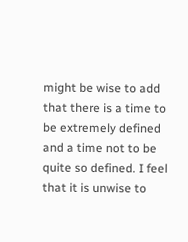might be wise to add that there is a time to be extremely defined and a time not to be quite so defined. I feel that it is unwise to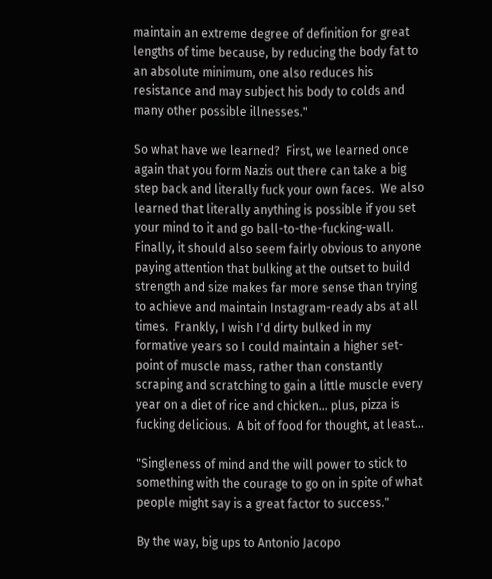maintain an extreme degree of definition for great lengths of time because, by reducing the body fat to an absolute minimum, one also reduces his resistance and may subject his body to colds and many other possible illnesses."

So what have we learned?  First, we learned once again that you form Nazis out there can take a big step back and literally fuck your own faces.  We also learned that literally anything is possible if you set your mind to it and go ball-to-the-fucking-wall.  Finally, it should also seem fairly obvious to anyone paying attention that bulking at the outset to build strength and size makes far more sense than trying to achieve and maintain Instagram-ready abs at all times.  Frankly, I wish I'd dirty bulked in my formative years so I could maintain a higher set-point of muscle mass, rather than constantly scraping and scratching to gain a little muscle every year on a diet of rice and chicken... plus, pizza is fucking delicious.  A bit of food for thought, at least...

"Singleness of mind and the will power to stick to something with the courage to go on in spite of what people might say is a great factor to success."

By the way, big ups to Antonio Jacopo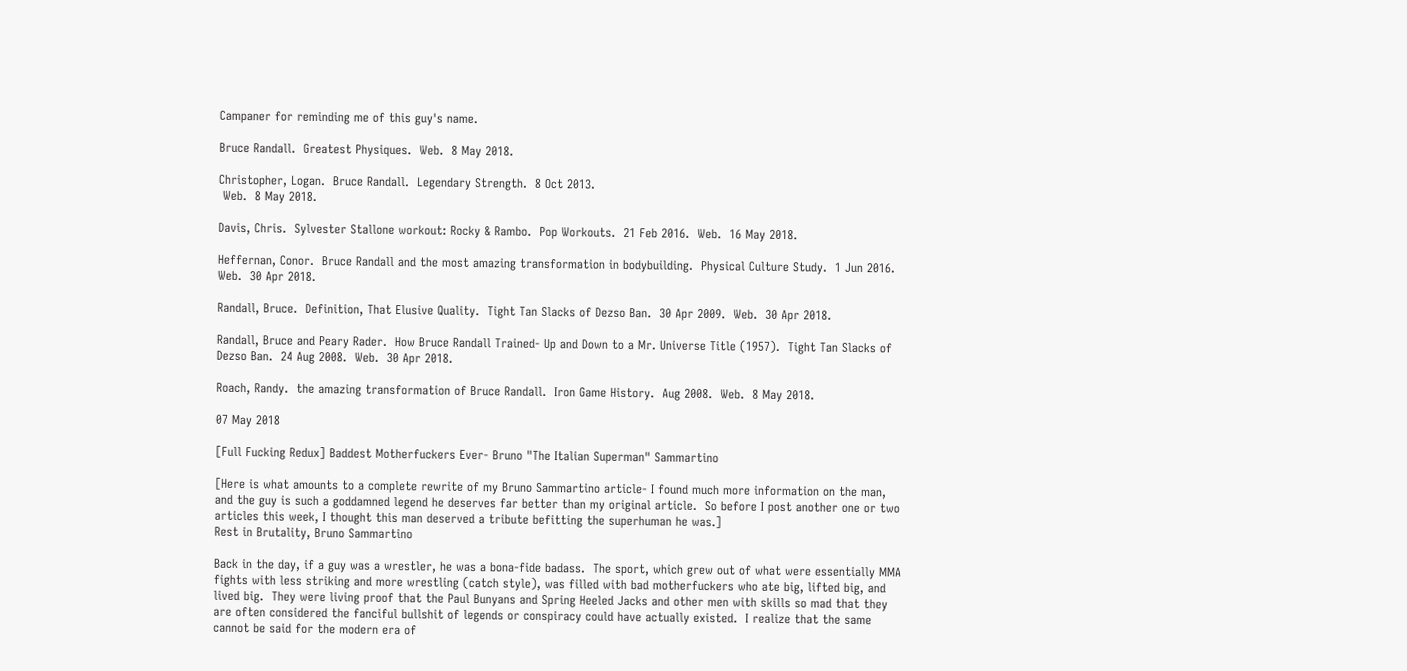Campaner for reminding me of this guy's name.

Bruce Randall.  Greatest Physiques.  Web.  8 May 2018.

Christopher, Logan.  Bruce Randall.  Legendary Strength.  8 Oct 2013.
 Web.  8 May 2018.

Davis, Chris.  Sylvester Stallone workout: Rocky & Rambo.  Pop Workouts.  21 Feb 2016.  Web.  16 May 2018.

Heffernan, Conor.  Bruce Randall and the most amazing transformation in bodybuilding.  Physical Culture Study.  1 Jun 2016.  Web.  30 Apr 2018.

Randall, Bruce.  Definition, That Elusive Quality.  Tight Tan Slacks of Dezso Ban.  30 Apr 2009.  Web.  30 Apr 2018.

Randall, Bruce and Peary Rader.  How Bruce Randall Trained- Up and Down to a Mr. Universe Title (1957).  Tight Tan Slacks of Dezso Ban.  24 Aug 2008.  Web.  30 Apr 2018.

Roach, Randy.  the amazing transformation of Bruce Randall.  Iron Game History.  Aug 2008.  Web.  8 May 2018.

07 May 2018

[Full Fucking Redux] Baddest Motherfuckers Ever- Bruno "The Italian Superman" Sammartino

[Here is what amounts to a complete rewrite of my Bruno Sammartino article- I found much more information on the man, and the guy is such a goddamned legend he deserves far better than my original article.  So before I post another one or two articles this week, I thought this man deserved a tribute befitting the superhuman he was.]
Rest in Brutality, Bruno Sammartino

Back in the day, if a guy was a wrestler, he was a bona-fide badass.  The sport, which grew out of what were essentially MMA fights with less striking and more wrestling (catch style), was filled with bad motherfuckers who ate big, lifted big, and lived big.  They were living proof that the Paul Bunyans and Spring Heeled Jacks and other men with skills so mad that they are often considered the fanciful bullshit of legends or conspiracy could have actually existed.  I realize that the same cannot be said for the modern era of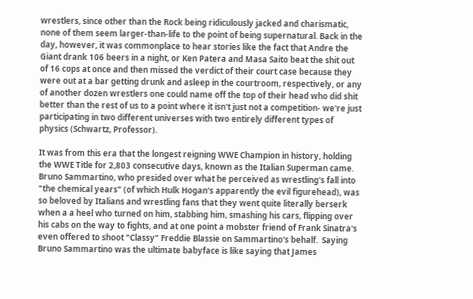wrestlers, since other than the Rock being ridiculously jacked and charismatic, none of them seem larger-than-life to the point of being supernatural. Back in the day, however, it was commonplace to hear stories like the fact that Andre the Giant drank 106 beers in a night, or Ken Patera and Masa Saito beat the shit out of 16 cops at once and then missed the verdict of their court case because they were out at a bar getting drunk and asleep in the courtroom, respectively, or any of another dozen wrestlers one could name off the top of their head who did shit better than the rest of us to a point where it isn't just not a competition- we're just participating in two different universes with two entirely different types of physics (Schwartz, Professor).

It was from this era that the longest reigning WWE Champion in history, holding the WWE Title for 2,803 consecutive days, known as the Italian Superman came.  Bruno Sammartino, who presided over what he perceived as wrestling's fall into "the chemical years" (of which Hulk Hogan's apparently the evil figurehead), was so beloved by Italians and wrestling fans that they went quite literally berserk when a a heel who turned on him, stabbing him, smashing his cars, flipping over his cabs on the way to fights, and at one point a mobster friend of Frank Sinatra's even offered to shoot "Classy" Freddie Blassie on Sammartino's behalf.  Saying Bruno Sammartino was the ultimate babyface is like saying that James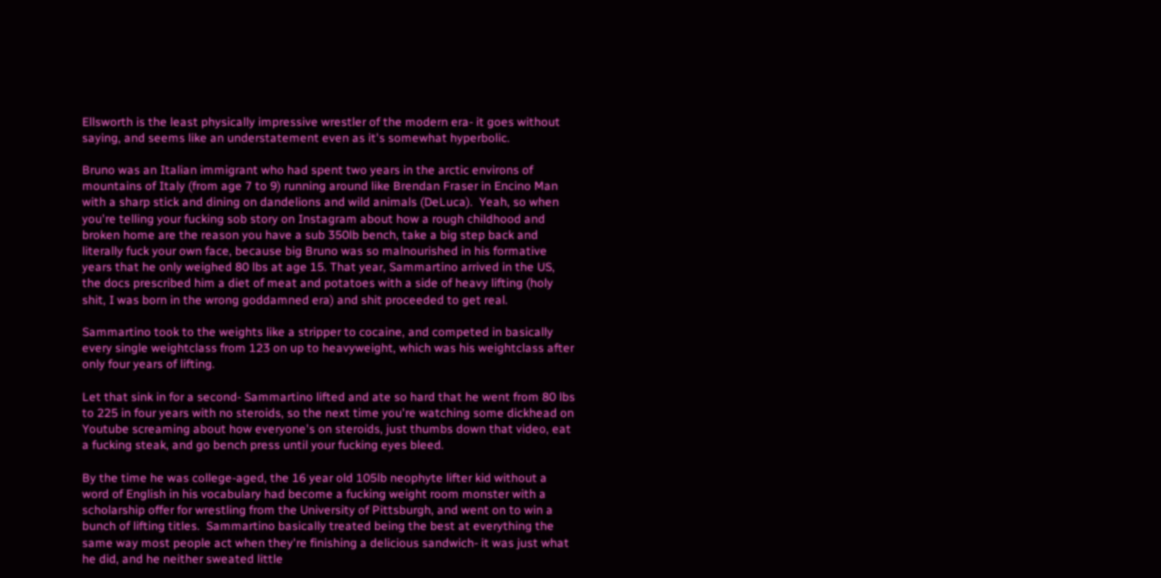Ellsworth is the least physically impressive wrestler of the modern era- it goes without saying, and seems like an understatement even as it's somewhat hyperbolic.

Bruno was an Italian immigrant who had spent two years in the arctic environs of mountains of Italy (from age 7 to 9) running around like Brendan Fraser in Encino Man with a sharp stick and dining on dandelions and wild animals (DeLuca).  Yeah, so when you're telling your fucking sob story on Instagram about how a rough childhood and broken home are the reason you have a sub 350lb bench, take a big step back and literally fuck your own face, because big Bruno was so malnourished in his formative years that he only weighed 80 lbs at age 15. That year, Sammartino arrived in the US, the docs prescribed him a diet of meat and potatoes with a side of heavy lifting (holy shit, I was born in the wrong goddamned era) and shit proceeded to get real.

Sammartino took to the weights like a stripper to cocaine, and competed in basically every single weightclass from 123 on up to heavyweight, which was his weightclass after only four years of lifting.

Let that sink in for a second- Sammartino lifted and ate so hard that he went from 80 lbs to 225 in four years with no steroids, so the next time you're watching some dickhead on Youtube screaming about how everyone's on steroids, just thumbs down that video, eat a fucking steak, and go bench press until your fucking eyes bleed.

By the time he was college-aged, the 16 year old 105lb neophyte lifter kid without a word of English in his vocabulary had become a fucking weight room monster with a scholarship offer for wrestling from the University of Pittsburgh, and went on to win a bunch of lifting titles.  Sammartino basically treated being the best at everything the same way most people act when they're finishing a delicious sandwich- it was just what he did, and he neither sweated little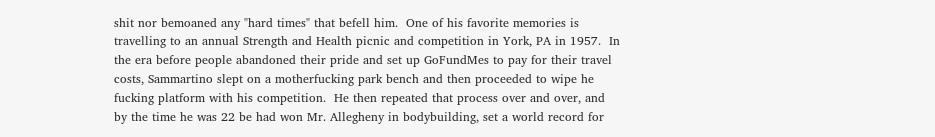shit nor bemoaned any "hard times" that befell him.  One of his favorite memories is travelling to an annual Strength and Health picnic and competition in York, PA in 1957.  In the era before people abandoned their pride and set up GoFundMes to pay for their travel costs, Sammartino slept on a motherfucking park bench and then proceeded to wipe he fucking platform with his competition.  He then repeated that process over and over, and by the time he was 22 be had won Mr. Allegheny in bodybuilding, set a world record for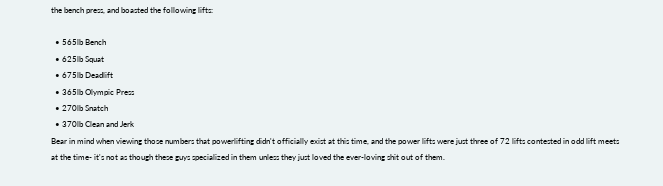the bench press, and boasted the following lifts:

  • 565lb Bench
  • 625lb Squat
  • 675lb Deadlift
  • 365lb Olympic Press
  • 270lb Snatch
  • 370lb Clean and Jerk
Bear in mind when viewing those numbers that powerlifting didn't officially exist at this time, and the power lifts were just three of 72 lifts contested in odd lift meets at the time- it's not as though these guys specialized in them unless they just loved the ever-loving shit out of them.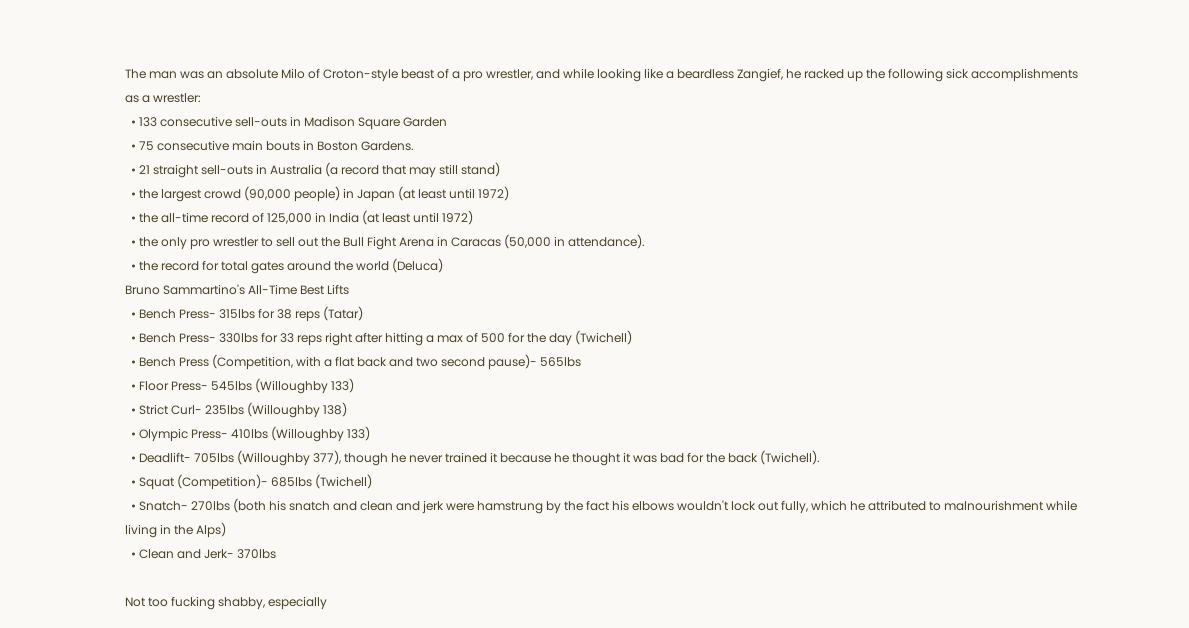The man was an absolute Milo of Croton-style beast of a pro wrestler, and while looking like a beardless Zangief, he racked up the following sick accomplishments as a wrestler:
  • 133 consecutive sell-outs in Madison Square Garden
  • 75 consecutive main bouts in Boston Gardens.
  • 21 straight sell-outs in Australia (a record that may still stand)
  • the largest crowd (90,000 people) in Japan (at least until 1972)
  • the all-time record of 125,000 in India (at least until 1972)
  • the only pro wrestler to sell out the Bull Fight Arena in Caracas (50,000 in attendance).
  • the record for total gates around the world (Deluca)
Bruno Sammartino's All-Time Best Lifts
  • Bench Press- 315lbs for 38 reps (Tatar)
  • Bench Press- 330lbs for 33 reps right after hitting a max of 500 for the day (Twichell)
  • Bench Press (Competition, with a flat back and two second pause)- 565lbs
  • Floor Press- 545lbs (Willoughby 133)
  • Strict Curl- 235lbs (Willoughby 138)
  • Olympic Press- 410lbs (Willoughby 133)
  • Deadlift- 705lbs (Willoughby 377), though he never trained it because he thought it was bad for the back (Twichell).
  • Squat (Competition)- 685lbs (Twichell)
  • Snatch- 270lbs (both his snatch and clean and jerk were hamstrung by the fact his elbows wouldn't lock out fully, which he attributed to malnourishment while living in the Alps)
  • Clean and Jerk- 370lbs

Not too fucking shabby, especially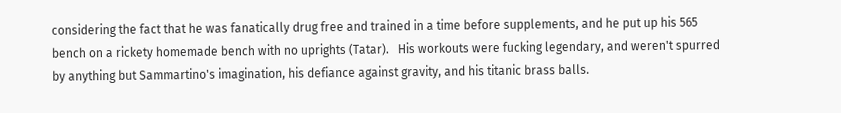considering the fact that he was fanatically drug free and trained in a time before supplements, and he put up his 565 bench on a rickety homemade bench with no uprights (Tatar).   His workouts were fucking legendary, and weren't spurred by anything but Sammartino's imagination, his defiance against gravity, and his titanic brass balls.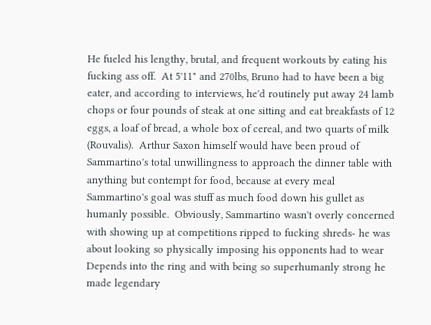He fueled his lengthy, brutal, and frequent workouts by eating his fucking ass off.  At 5'11" and 270lbs, Bruno had to have been a big eater, and according to interviews, he'd routinely put away 24 lamb chops or four pounds of steak at one sitting and eat breakfasts of 12 eggs, a loaf of bread, a whole box of cereal, and two quarts of milk (Rouvalis).  Arthur Saxon himself would have been proud of Sammartino's total unwillingness to approach the dinner table with anything but contempt for food, because at every meal Sammartino's goal was stuff as much food down his gullet as humanly possible.  Obviously, Sammartino wasn't overly concerned with showing up at competitions ripped to fucking shreds- he was about looking so physically imposing his opponents had to wear Depends into the ring and with being so superhumanly strong he made legendary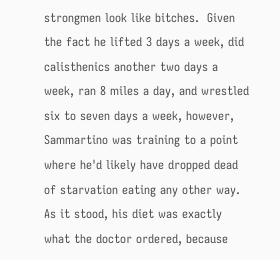strongmen look like bitches.  Given the fact he lifted 3 days a week, did calisthenics another two days a week, ran 8 miles a day, and wrestled six to seven days a week, however, Sammartino was training to a point where he'd likely have dropped dead of starvation eating any other way.  As it stood, his diet was exactly what the doctor ordered, because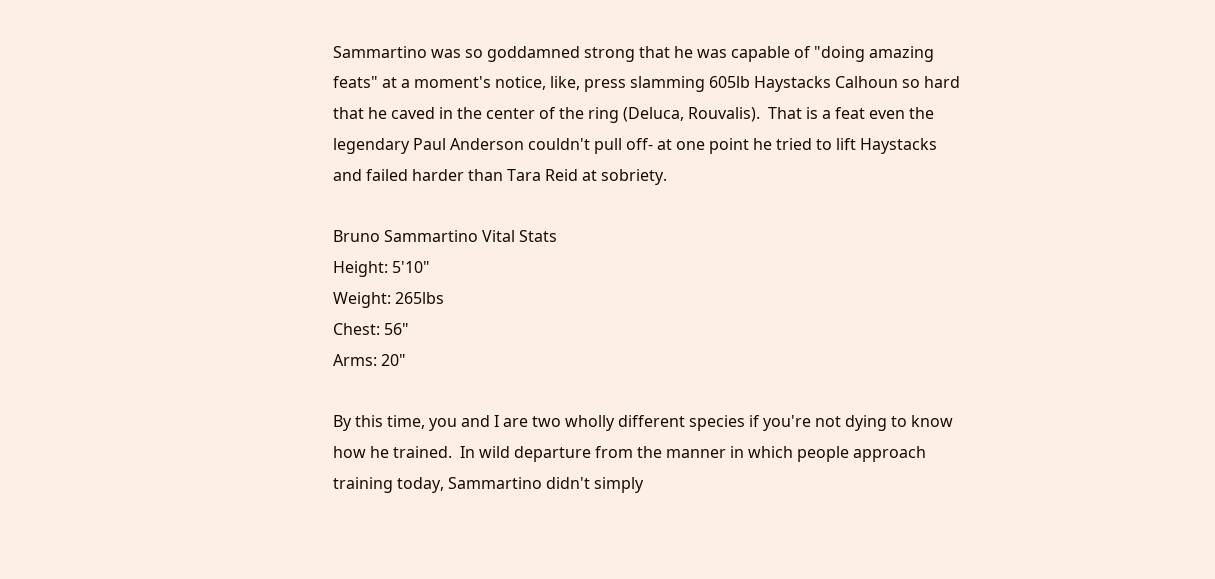Sammartino was so goddamned strong that he was capable of "doing amazing feats" at a moment's notice, like, press slamming 605lb Haystacks Calhoun so hard that he caved in the center of the ring (Deluca, Rouvalis).  That is a feat even the legendary Paul Anderson couldn't pull off- at one point he tried to lift Haystacks and failed harder than Tara Reid at sobriety.

Bruno Sammartino Vital Stats
Height: 5'10"
Weight: 265lbs
Chest: 56"
Arms: 20"

By this time, you and I are two wholly different species if you're not dying to know how he trained.  In wild departure from the manner in which people approach training today, Sammartino didn't simply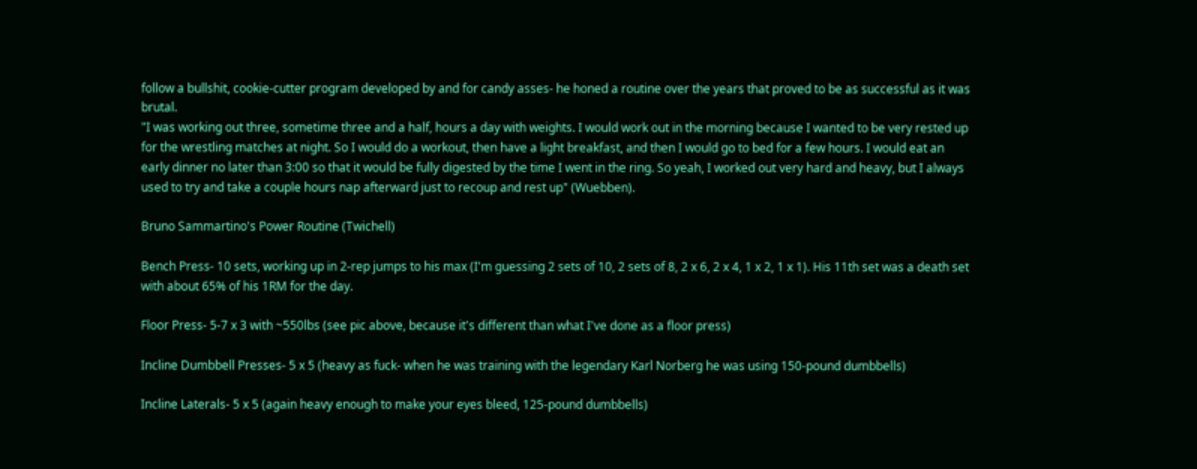follow a bullshit, cookie-cutter program developed by and for candy asses- he honed a routine over the years that proved to be as successful as it was brutal.
"I was working out three, sometime three and a half, hours a day with weights. I would work out in the morning because I wanted to be very rested up for the wrestling matches at night. So I would do a workout, then have a light breakfast, and then I would go to bed for a few hours. I would eat an early dinner no later than 3:00 so that it would be fully digested by the time I went in the ring. So yeah, I worked out very hard and heavy, but I always used to try and take a couple hours nap afterward just to recoup and rest up" (Wuebben).

Bruno Sammartino's Power Routine (Twichell)

Bench Press- 10 sets, working up in 2-rep jumps to his max (I'm guessing 2 sets of 10, 2 sets of 8, 2 x 6, 2 x 4, 1 x 2, 1 x 1). His 11th set was a death set with about 65% of his 1RM for the day.

Floor Press- 5-7 x 3 with ~550lbs (see pic above, because it's different than what I've done as a floor press)

Incline Dumbbell Presses- 5 x 5 (heavy as fuck- when he was training with the legendary Karl Norberg he was using 150-pound dumbbells)

Incline Laterals- 5 x 5 (again heavy enough to make your eyes bleed, 125-pound dumbbells)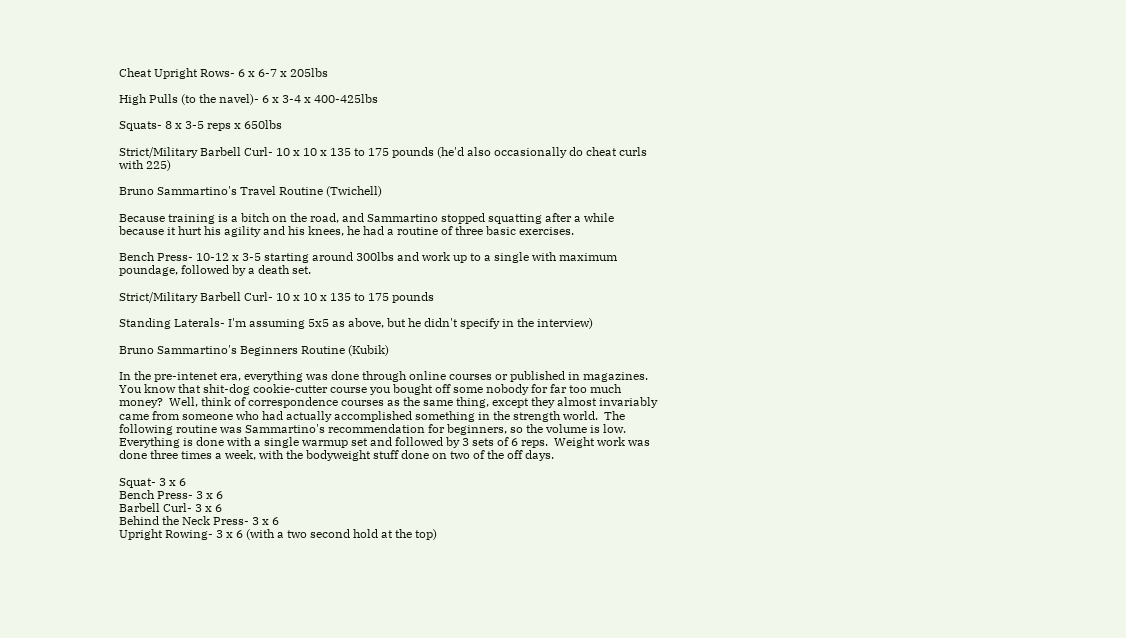Cheat Upright Rows- 6 x 6-7 x 205lbs

High Pulls (to the navel)- 6 x 3-4 x 400-425lbs

Squats- 8 x 3-5 reps x 650lbs

Strict/Military Barbell Curl- 10 x 10 x 135 to 175 pounds (he'd also occasionally do cheat curls with 225)

Bruno Sammartino's Travel Routine (Twichell)

Because training is a bitch on the road, and Sammartino stopped squatting after a while because it hurt his agility and his knees, he had a routine of three basic exercises.

Bench Press- 10-12 x 3-5 starting around 300lbs and work up to a single with maximum poundage, followed by a death set.

Strict/Military Barbell Curl- 10 x 10 x 135 to 175 pounds

Standing Laterals- I'm assuming 5x5 as above, but he didn't specify in the interview)

Bruno Sammartino's Beginners Routine (Kubik)

In the pre-intenet era, everything was done through online courses or published in magazines.  You know that shit-dog cookie-cutter course you bought off some nobody for far too much money?  Well, think of correspondence courses as the same thing, except they almost invariably came from someone who had actually accomplished something in the strength world.  The following routine was Sammartino's recommendation for beginners, so the volume is low.  Everything is done with a single warmup set and followed by 3 sets of 6 reps.  Weight work was done three times a week, with the bodyweight stuff done on two of the off days.

Squat- 3 x 6
Bench Press- 3 x 6
Barbell Curl- 3 x 6
Behind the Neck Press- 3 x 6
Upright Rowing- 3 x 6 (with a two second hold at the top)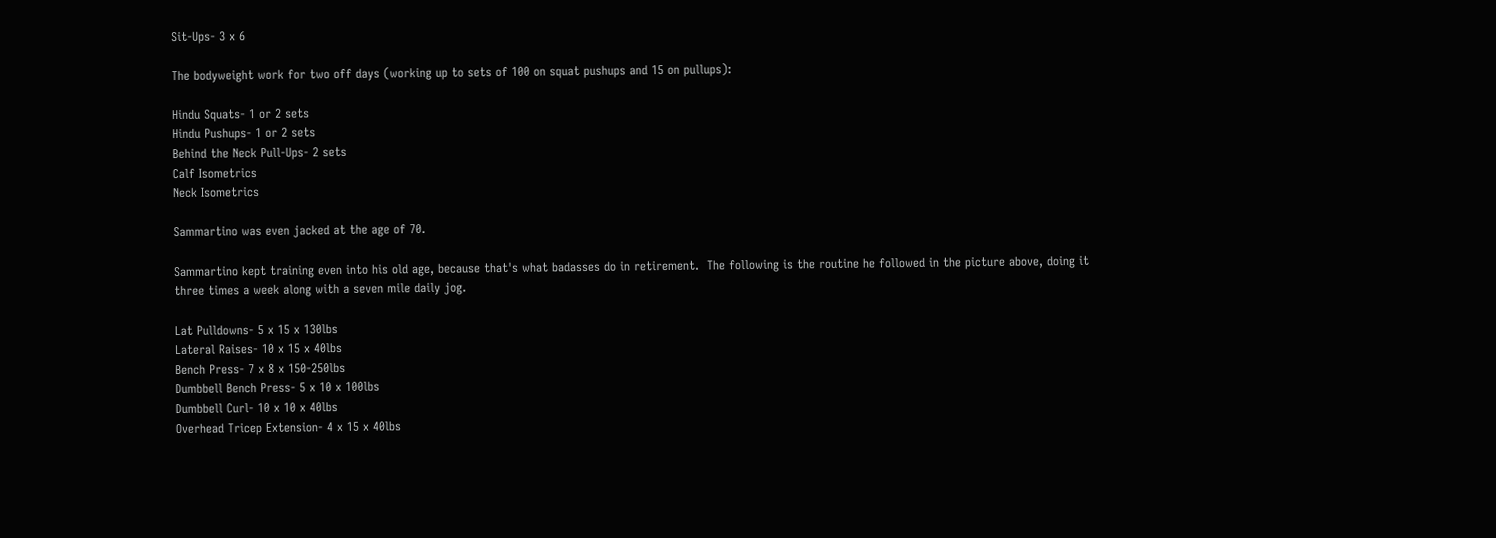Sit-Ups- 3 x 6

The bodyweight work for two off days (working up to sets of 100 on squat pushups and 15 on pullups):

Hindu Squats- 1 or 2 sets
Hindu Pushups- 1 or 2 sets
Behind the Neck Pull-Ups- 2 sets
Calf Isometrics
Neck Isometrics

Sammartino was even jacked at the age of 70.

Sammartino kept training even into his old age, because that's what badasses do in retirement.  The following is the routine he followed in the picture above, doing it three times a week along with a seven mile daily jog.

Lat Pulldowns- 5 x 15 x 130lbs
Lateral Raises- 10 x 15 x 40lbs
Bench Press- 7 x 8 x 150-250lbs
Dumbbell Bench Press- 5 x 10 x 100lbs
Dumbbell Curl- 10 x 10 x 40lbs
Overhead Tricep Extension- 4 x 15 x 40lbs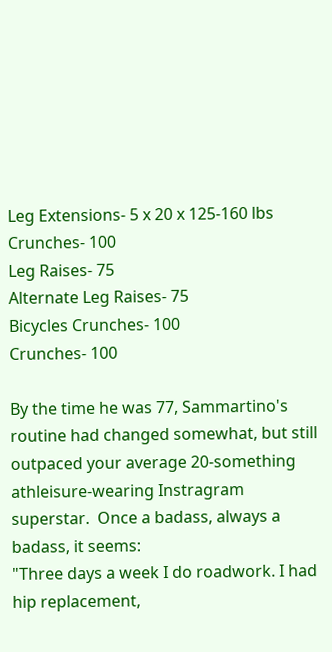Leg Extensions- 5 x 20 x 125-160 lbs
Crunches- 100
Leg Raises- 75
Alternate Leg Raises- 75
Bicycles Crunches- 100
Crunches- 100

By the time he was 77, Sammartino's routine had changed somewhat, but still outpaced your average 20-something athleisure-wearing Instragram superstar.  Once a badass, always a badass, it seems:
"Three days a week I do roadwork. I had hip replacement,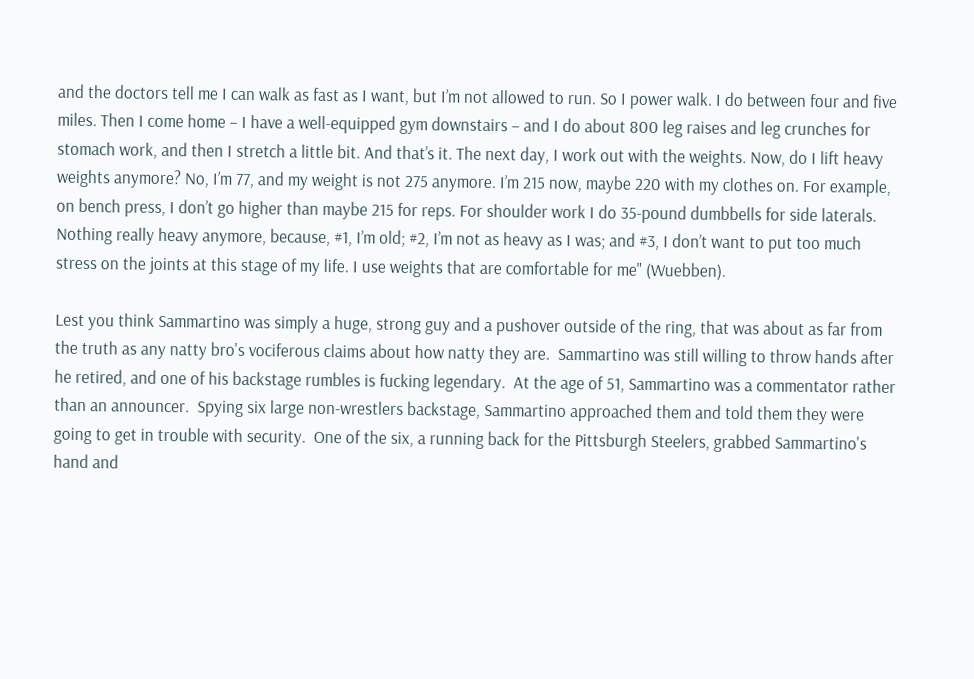and the doctors tell me I can walk as fast as I want, but I’m not allowed to run. So I power walk. I do between four and five miles. Then I come home – I have a well-equipped gym downstairs – and I do about 800 leg raises and leg crunches for stomach work, and then I stretch a little bit. And that’s it. The next day, I work out with the weights. Now, do I lift heavy weights anymore? No, I’m 77, and my weight is not 275 anymore. I’m 215 now, maybe 220 with my clothes on. For example, on bench press, I don’t go higher than maybe 215 for reps. For shoulder work I do 35-pound dumbbells for side laterals. Nothing really heavy anymore, because, #1, I’m old; #2, I’m not as heavy as I was; and #3, I don’t want to put too much stress on the joints at this stage of my life. I use weights that are comfortable for me" (Wuebben).

Lest you think Sammartino was simply a huge, strong guy and a pushover outside of the ring, that was about as far from the truth as any natty bro's vociferous claims about how natty they are.  Sammartino was still willing to throw hands after he retired, and one of his backstage rumbles is fucking legendary.  At the age of 51, Sammartino was a commentator rather than an announcer.  Spying six large non-wrestlers backstage, Sammartino approached them and told them they were going to get in trouble with security.  One of the six, a running back for the Pittsburgh Steelers, grabbed Sammartino's hand and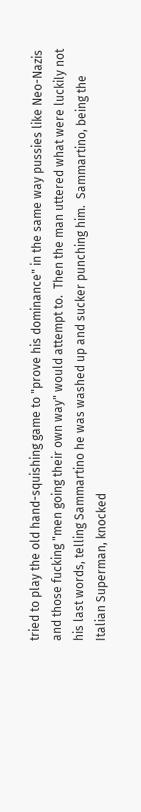tried to play the old hand-squishing game to "prove his dominance" in the same way pussies like Neo-Nazis and those fucking "men going their own way" would attempt to.  Then the man uttered what were luckily not his last words, telling Sammartino he was washed up and sucker punching him.  Sammartino, being the Italian Superman, knocked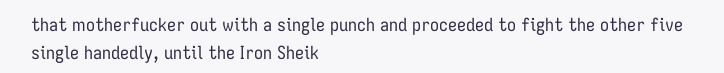that motherfucker out with a single punch and proceeded to fight the other five single handedly, until the Iron Sheik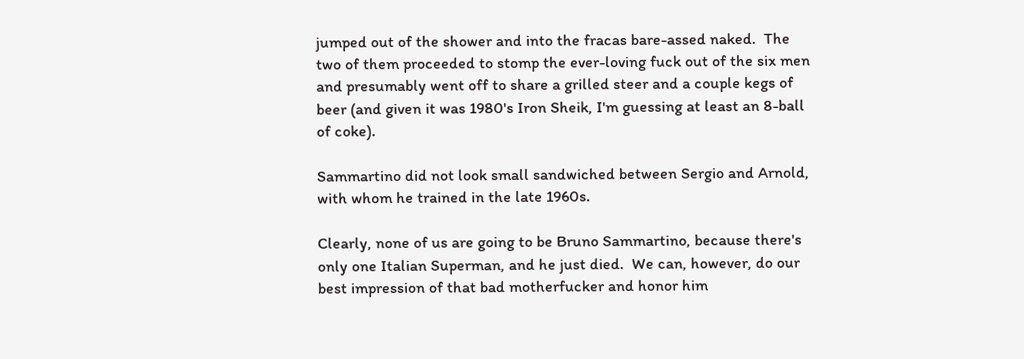jumped out of the shower and into the fracas bare-assed naked.  The two of them proceeded to stomp the ever-loving fuck out of the six men and presumably went off to share a grilled steer and a couple kegs of beer (and given it was 1980's Iron Sheik, I'm guessing at least an 8-ball of coke).

Sammartino did not look small sandwiched between Sergio and Arnold, with whom he trained in the late 1960s.

Clearly, none of us are going to be Bruno Sammartino, because there's only one Italian Superman, and he just died.  We can, however, do our best impression of that bad motherfucker and honor him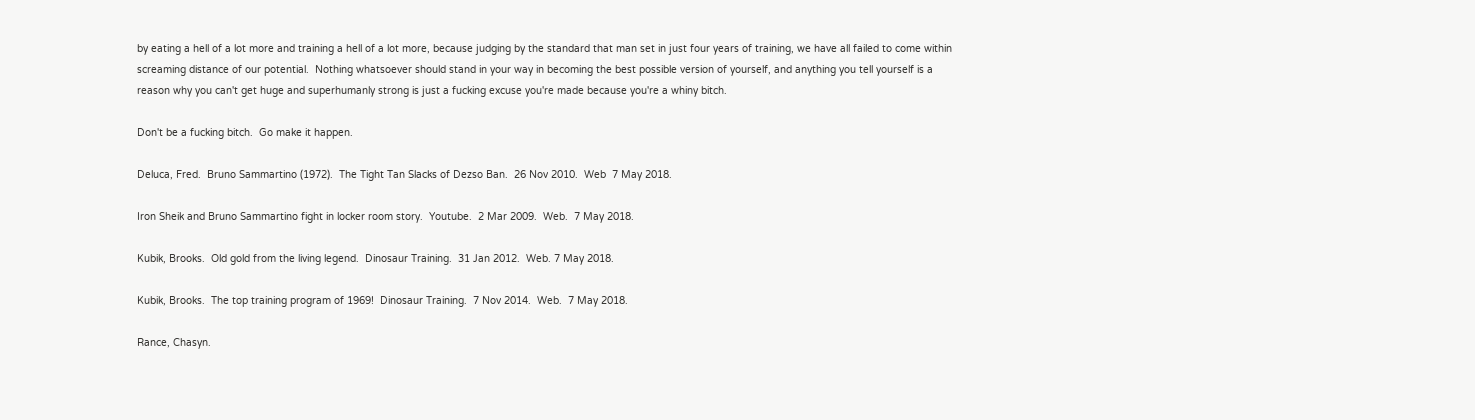by eating a hell of a lot more and training a hell of a lot more, because judging by the standard that man set in just four years of training, we have all failed to come within screaming distance of our potential.  Nothing whatsoever should stand in your way in becoming the best possible version of yourself, and anything you tell yourself is a reason why you can't get huge and superhumanly strong is just a fucking excuse you're made because you're a whiny bitch.

Don't be a fucking bitch.  Go make it happen.

Deluca, Fred.  Bruno Sammartino (1972).  The Tight Tan Slacks of Dezso Ban.  26 Nov 2010.  Web  7 May 2018.

Iron Sheik and Bruno Sammartino fight in locker room story.  Youtube.  2 Mar 2009.  Web.  7 May 2018.

Kubik, Brooks.  Old gold from the living legend.  Dinosaur Training.  31 Jan 2012.  Web. 7 May 2018.

Kubik, Brooks.  The top training program of 1969!  Dinosaur Training.  7 Nov 2014.  Web.  7 May 2018.

Rance, Chasyn.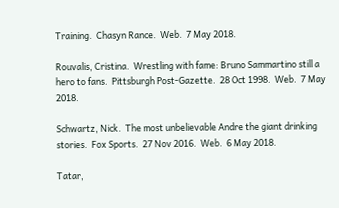Training.  Chasyn Rance.  Web.  7 May 2018.

Rouvalis, Cristina.  Wrestling with fame: Bruno Sammartino still a hero to fans.  Pittsburgh Post-Gazette.  28 Oct 1998.  Web.  7 May 2018.

Schwartz, Nick.  The most unbelievable Andre the giant drinking stories.  Fox Sports.  27 Nov 2016.  Web.  6 May 2018.

Tatar,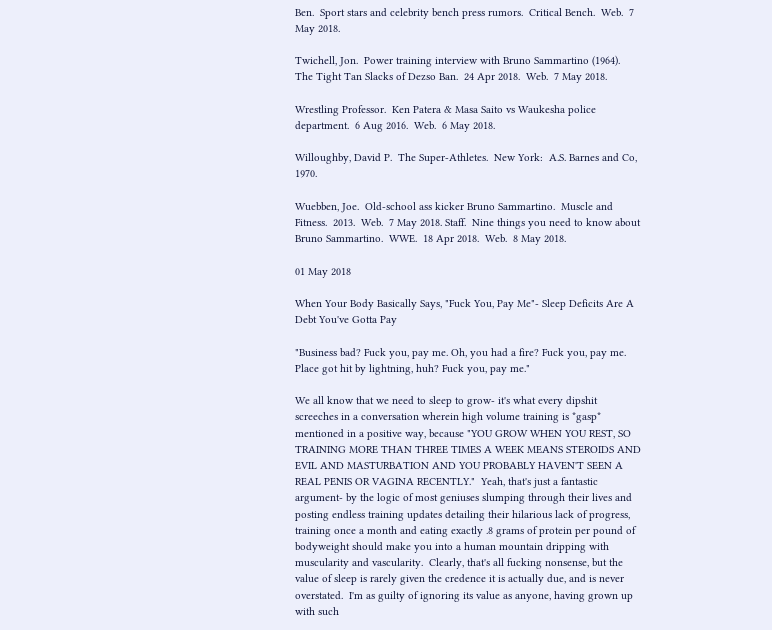Ben.  Sport stars and celebrity bench press rumors.  Critical Bench.  Web.  7 May 2018.

Twichell, Jon.  Power training interview with Bruno Sammartino (1964).  The Tight Tan Slacks of Dezso Ban.  24 Apr 2018.  Web.  7 May 2018.

Wrestling Professor.  Ken Patera & Masa Saito vs Waukesha police department.  6 Aug 2016.  Web.  6 May 2018.

Willoughby, David P.  The Super-Athletes.  New York:  A.S. Barnes and Co, 1970.

Wuebben, Joe.  Old-school ass kicker Bruno Sammartino.  Muscle and Fitness.  2013.  Web.  7 May 2018. Staff.  Nine things you need to know about Bruno Sammartino.  WWE.  18 Apr 2018.  Web.  8 May 2018.

01 May 2018

When Your Body Basically Says, "Fuck You, Pay Me"- Sleep Deficits Are A Debt You've Gotta Pay

"Business bad? Fuck you, pay me. Oh, you had a fire? Fuck you, pay me. Place got hit by lightning, huh? Fuck you, pay me."

We all know that we need to sleep to grow- it's what every dipshit screeches in a conversation wherein high volume training is *gasp* mentioned in a positive way, because "YOU GROW WHEN YOU REST, SO TRAINING MORE THAN THREE TIMES A WEEK MEANS STEROIDS AND EVIL AND MASTURBATION AND YOU PROBABLY HAVEN'T SEEN A REAL PENIS OR VAGINA RECENTLY."  Yeah, that's just a fantastic argument- by the logic of most geniuses slumping through their lives and posting endless training updates detailing their hilarious lack of progress, training once a month and eating exactly .8 grams of protein per pound of bodyweight should make you into a human mountain dripping with muscularity and vascularity.  Clearly, that's all fucking nonsense, but the value of sleep is rarely given the credence it is actually due, and is never overstated.  I'm as guilty of ignoring its value as anyone, having grown up with such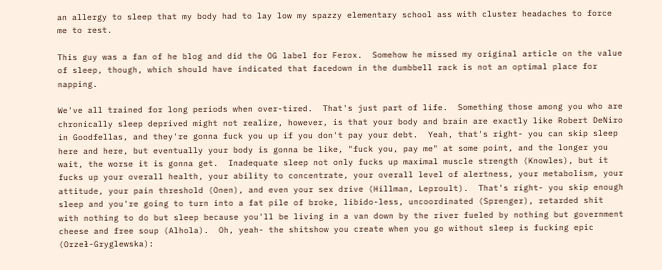an allergy to sleep that my body had to lay low my spazzy elementary school ass with cluster headaches to force me to rest.

This guy was a fan of he blog and did the OG label for Ferox.  Somehow he missed my original article on the value of sleep, though, which should have indicated that facedown in the dumbbell rack is not an optimal place for napping.

We've all trained for long periods when over-tired.  That's just part of life.  Something those among you who are chronically sleep deprived might not realize, however, is that your body and brain are exactly like Robert DeNiro in Goodfellas, and they're gonna fuck you up if you don't pay your debt.  Yeah, that's right- you can skip sleep here and here, but eventually your body is gonna be like, "fuck you, pay me" at some point, and the longer you wait, the worse it is gonna get.  Inadequate sleep not only fucks up maximal muscle strength (Knowles), but it fucks up your overall health, your ability to concentrate, your overall level of alertness, your metabolism, your attitude, your pain threshold (Onen), and even your sex drive (Hillman, Leproult).  That's right- you skip enough sleep and you're going to turn into a fat pile of broke, libido-less, uncoordinated (Sprenger), retarded shit with nothing to do but sleep because you'll be living in a van down by the river fueled by nothing but government cheese and free soup (Alhola).  Oh, yeah- the shitshow you create when you go without sleep is fucking epic (Orzeł-Gryglewska):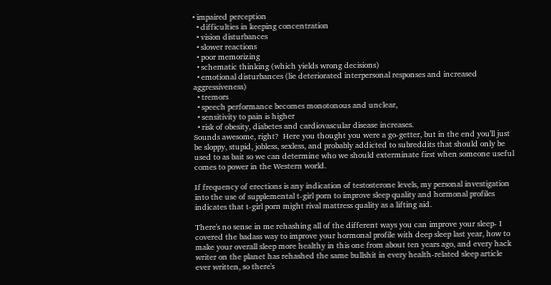• impaired perception
  • difficulties in keeping concentration
  • vision disturbances
  • slower reactions
  • poor memorizing
  • schematic thinking (which yields wrong decisions)
  • emotional disturbances (lie deteriorated interpersonal responses and increased aggressiveness)
  • tremors
  • speech performance becomes monotonous and unclear,
  • sensitivity to pain is higher
  • risk of obesity, diabetes and cardiovascular disease increases.
Sounds awesome, right?  Here you thought you were a go-getter, but in the end you'll just be sloppy, stupid, jobless, sexless, and probably addicted to subreddits that should only be used to as bait so we can determine who we should exterminate first when someone useful comes to power in the Western world.

If frequency of erections is any indication of testosterone levels, my personal investigation into the use of supplemental t-girl porn to improve sleep quality and hormonal profiles indicates that t-girl porn might rival mattress quality as a lifting aid.

There's no sense in me rehashing all of the different ways you can improve your sleep- I covered the badass way to improve your hormonal profile with deep sleep last year, how to make your overall sleep more healthy in this one from about ten years ago, and every hack writer on the planet has rehashed the same bullshit in every health-related sleep article ever written, so there's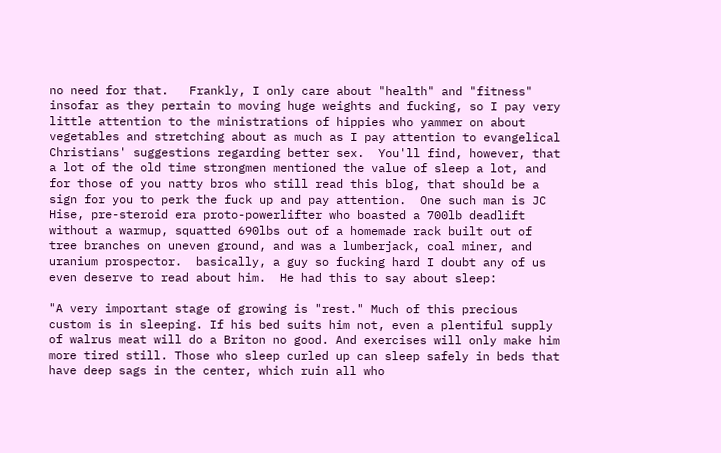no need for that.   Frankly, I only care about "health" and "fitness" insofar as they pertain to moving huge weights and fucking, so I pay very little attention to the ministrations of hippies who yammer on about vegetables and stretching about as much as I pay attention to evangelical Christians' suggestions regarding better sex.  You'll find, however, that a lot of the old time strongmen mentioned the value of sleep a lot, and for those of you natty bros who still read this blog, that should be a sign for you to perk the fuck up and pay attention.  One such man is JC Hise, pre-steroid era proto-powerlifter who boasted a 700lb deadlift without a warmup, squatted 690lbs out of a homemade rack built out of tree branches on uneven ground, and was a lumberjack, coal miner, and uranium prospector.  basically, a guy so fucking hard I doubt any of us even deserve to read about him.  He had this to say about sleep:

"A very important stage of growing is "rest." Much of this precious custom is in sleeping. If his bed suits him not, even a plentiful supply of walrus meat will do a Briton no good. And exercises will only make him more tired still. Those who sleep curled up can sleep safely in beds that have deep sags in the center, which ruin all who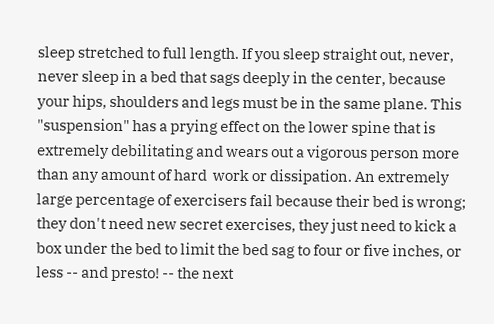sleep stretched to full length. If you sleep straight out, never, never sleep in a bed that sags deeply in the center, because your hips, shoulders and legs must be in the same plane. This "suspension" has a prying effect on the lower spine that is extremely debilitating and wears out a vigorous person more than any amount of hard  work or dissipation. An extremely large percentage of exercisers fail because their bed is wrong; they don't need new secret exercises, they just need to kick a box under the bed to limit the bed sag to four or five inches, or less -- and presto! -- the next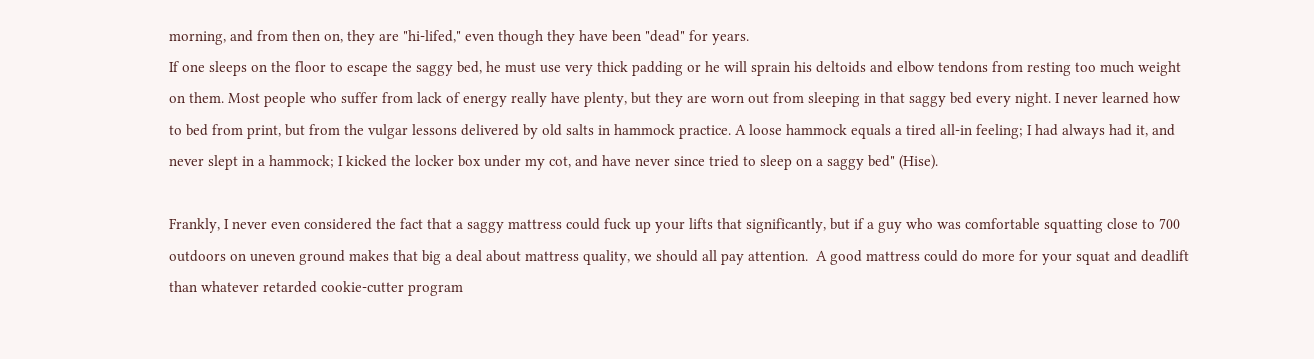morning, and from then on, they are "hi-lifed," even though they have been "dead" for years.
If one sleeps on the floor to escape the saggy bed, he must use very thick padding or he will sprain his deltoids and elbow tendons from resting too much weight on them. Most people who suffer from lack of energy really have plenty, but they are worn out from sleeping in that saggy bed every night. I never learned how to bed from print, but from the vulgar lessons delivered by old salts in hammock practice. A loose hammock equals a tired all-in feeling; I had always had it, and never slept in a hammock; I kicked the locker box under my cot, and have never since tried to sleep on a saggy bed" (Hise).

Frankly, I never even considered the fact that a saggy mattress could fuck up your lifts that significantly, but if a guy who was comfortable squatting close to 700 outdoors on uneven ground makes that big a deal about mattress quality, we should all pay attention.  A good mattress could do more for your squat and deadlift than whatever retarded cookie-cutter program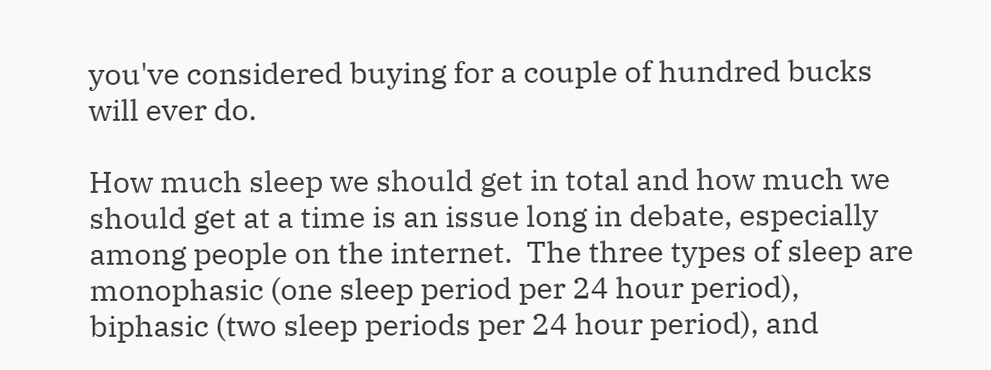you've considered buying for a couple of hundred bucks will ever do.

How much sleep we should get in total and how much we should get at a time is an issue long in debate, especially among people on the internet.  The three types of sleep are monophasic (one sleep period per 24 hour period), biphasic (two sleep periods per 24 hour period), and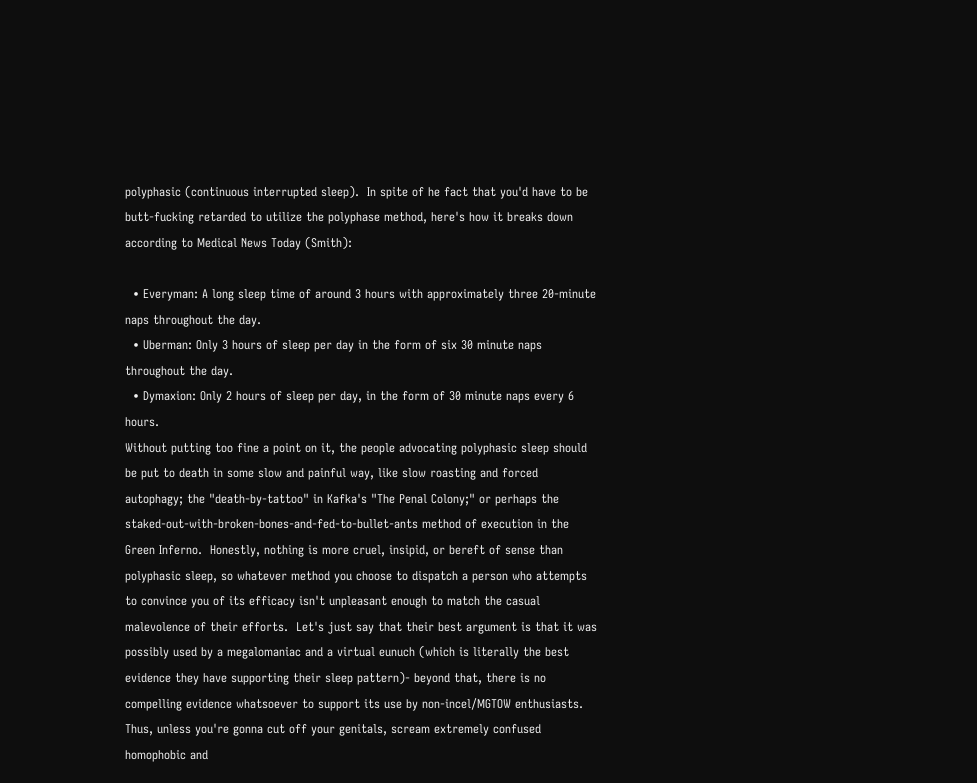polyphasic (continuous interrupted sleep).  In spite of he fact that you'd have to be butt-fucking retarded to utilize the polyphase method, here's how it breaks down according to Medical News Today (Smith):

  • Everyman: A long sleep time of around 3 hours with approximately three 20-minute naps throughout the day.
  • Uberman: Only 3 hours of sleep per day in the form of six 30 minute naps throughout the day.
  • Dymaxion: Only 2 hours of sleep per day, in the form of 30 minute naps every 6 hours.
Without putting too fine a point on it, the people advocating polyphasic sleep should be put to death in some slow and painful way, like slow roasting and forced autophagy; the "death-by-tattoo" in Kafka's "The Penal Colony;" or perhaps the staked-out-with-broken-bones-and-fed-to-bullet-ants method of execution in the Green Inferno.  Honestly, nothing is more cruel, insipid, or bereft of sense than polyphasic sleep, so whatever method you choose to dispatch a person who attempts to convince you of its efficacy isn't unpleasant enough to match the casual malevolence of their efforts.  Let's just say that their best argument is that it was possibly used by a megalomaniac and a virtual eunuch (which is literally the best evidence they have supporting their sleep pattern)- beyond that, there is no compelling evidence whatsoever to support its use by non-incel/MGTOW enthusiasts.  Thus, unless you're gonna cut off your genitals, scream extremely confused homophobic and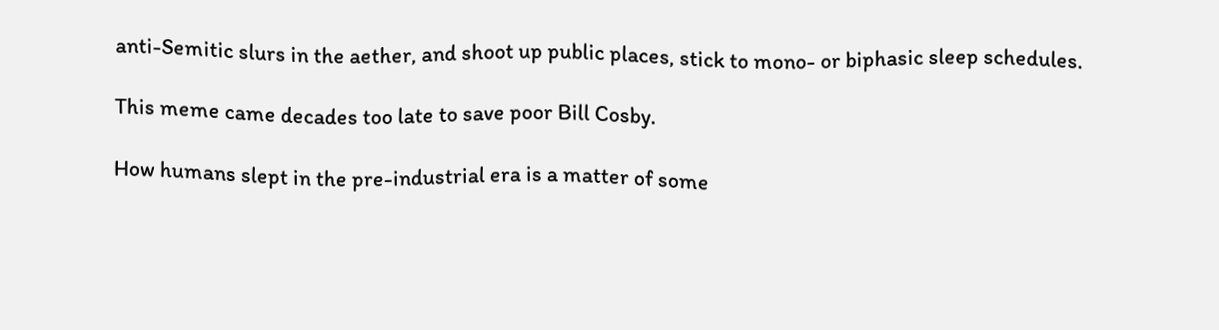anti-Semitic slurs in the aether, and shoot up public places, stick to mono- or biphasic sleep schedules.

This meme came decades too late to save poor Bill Cosby.

How humans slept in the pre-industrial era is a matter of some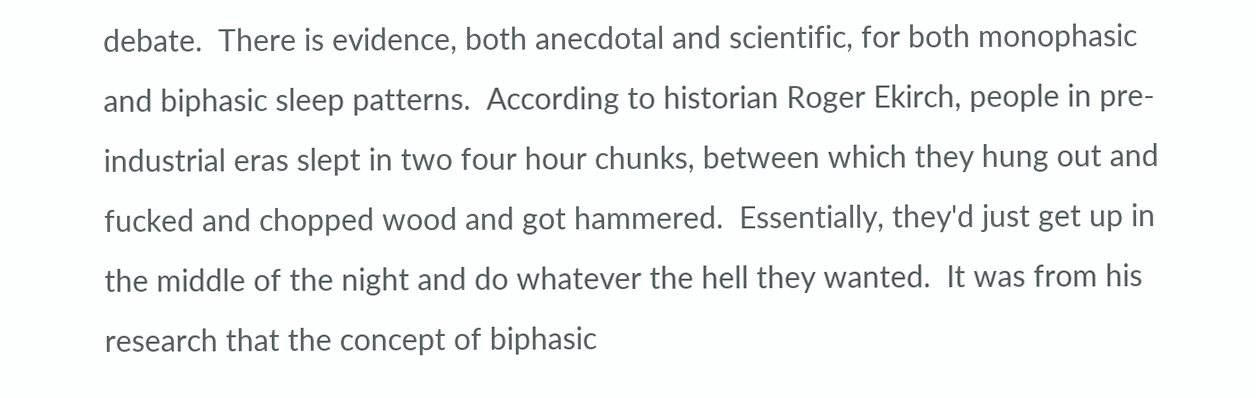debate.  There is evidence, both anecdotal and scientific, for both monophasic and biphasic sleep patterns.  According to historian Roger Ekirch, people in pre-industrial eras slept in two four hour chunks, between which they hung out and fucked and chopped wood and got hammered.  Essentially, they'd just get up in the middle of the night and do whatever the hell they wanted.  It was from his research that the concept of biphasic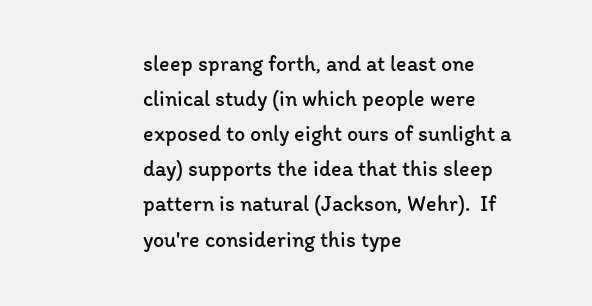sleep sprang forth, and at least one clinical study (in which people were exposed to only eight ours of sunlight a day) supports the idea that this sleep pattern is natural (Jackson, Wehr).  If you're considering this type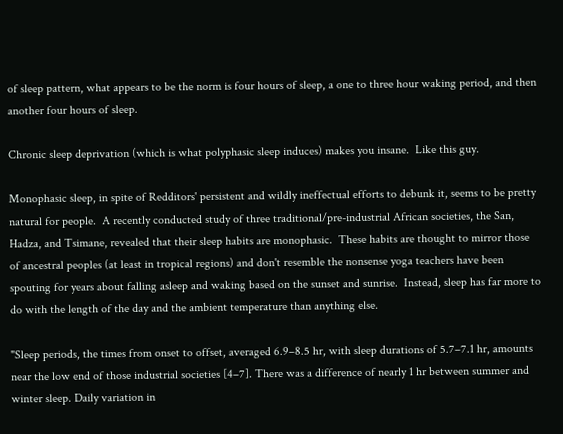of sleep pattern, what appears to be the norm is four hours of sleep, a one to three hour waking period, and then another four hours of sleep.

Chronic sleep deprivation (which is what polyphasic sleep induces) makes you insane.  Like this guy.

Monophasic sleep, in spite of Redditors' persistent and wildly ineffectual efforts to debunk it, seems to be pretty natural for people.  A recently conducted study of three traditional/pre-industrial African societies, the San, Hadza, and Tsimane, revealed that their sleep habits are monophasic.  These habits are thought to mirror those of ancestral peoples (at least in tropical regions) and don't resemble the nonsense yoga teachers have been spouting for years about falling asleep and waking based on the sunset and sunrise.  Instead, sleep has far more to do with the length of the day and the ambient temperature than anything else.

"Sleep periods, the times from onset to offset, averaged 6.9–8.5 hr, with sleep durations of 5.7–7.1 hr, amounts near the low end of those industrial societies [4–7]. There was a difference of nearly 1 hr between summer and winter sleep. Daily variation in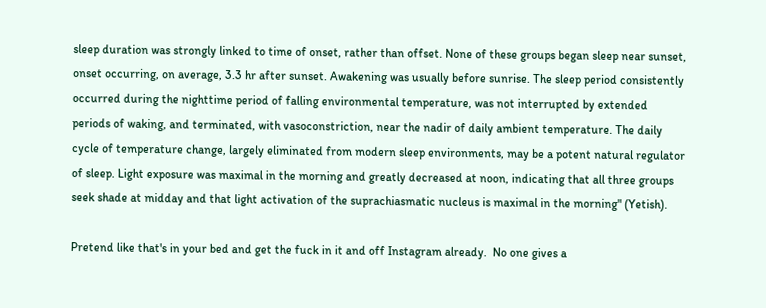sleep duration was strongly linked to time of onset, rather than offset. None of these groups began sleep near sunset, onset occurring, on average, 3.3 hr after sunset. Awakening was usually before sunrise. The sleep period consistently occurred during the nighttime period of falling environmental temperature, was not interrupted by extended periods of waking, and terminated, with vasoconstriction, near the nadir of daily ambient temperature. The daily cycle of temperature change, largely eliminated from modern sleep environments, may be a potent natural regulator of sleep. Light exposure was maximal in the morning and greatly decreased at noon, indicating that all three groups seek shade at midday and that light activation of the suprachiasmatic nucleus is maximal in the morning" (Yetish).

Pretend like that's in your bed and get the fuck in it and off Instagram already.  No one gives a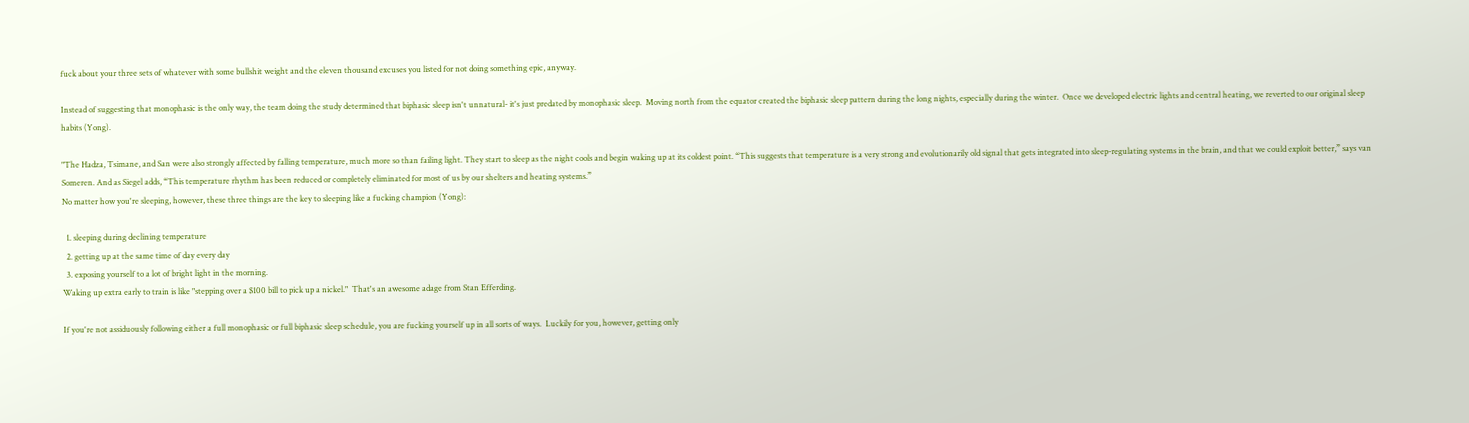fuck about your three sets of whatever with some bullshit weight and the eleven thousand excuses you listed for not doing something epic, anyway.

Instead of suggesting that monophasic is the only way, the team doing the study determined that biphasic sleep isn't unnatural- it's just predated by monophasic sleep.  Moving north from the equator created the biphasic sleep pattern during the long nights, especially during the winter.  Once we developed electric lights and central heating, we reverted to our original sleep habits (Yong).

"The Hadza, Tsimane, and San were also strongly affected by falling temperature, much more so than failing light. They start to sleep as the night cools and begin waking up at its coldest point. “This suggests that temperature is a very strong and evolutionarily old signal that gets integrated into sleep-regulating systems in the brain, and that we could exploit better,” says van Someren. And as Siegel adds, “This temperature rhythm has been reduced or completely eliminated for most of us by our shelters and heating systems.”
No matter how you're sleeping, however, these three things are the key to sleeping like a fucking champion (Yong):

  1. sleeping during declining temperature
  2. getting up at the same time of day every day
  3. exposing yourself to a lot of bright light in the morning.
Waking up extra early to train is like "stepping over a $100 bill to pick up a nickel."  That's an awesome adage from Stan Efferding.

If you're not assiduously following either a full monophasic or full biphasic sleep schedule, you are fucking yourself up in all sorts of ways.  Luckily for you, however, getting only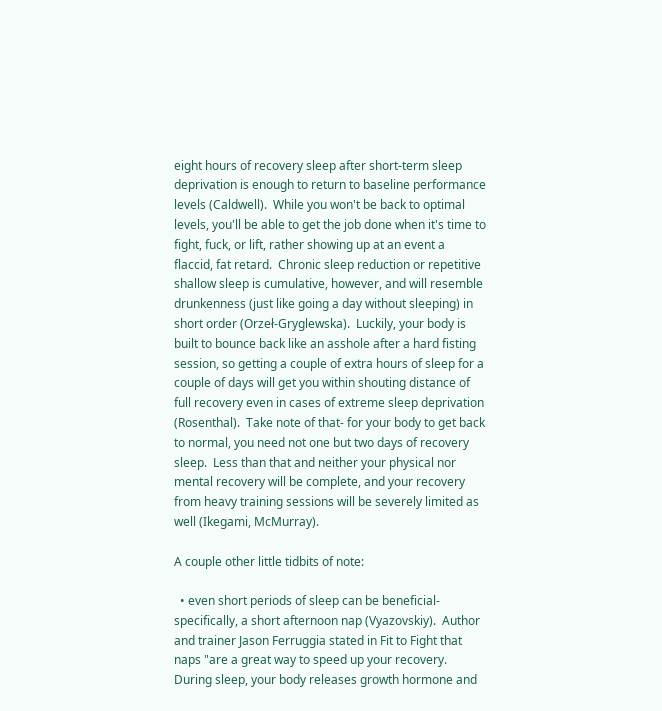eight hours of recovery sleep after short-term sleep deprivation is enough to return to baseline performance levels (Caldwell).  While you won't be back to optimal levels, you'll be able to get the job done when it's time to fight, fuck, or lift, rather showing up at an event a flaccid, fat retard.  Chronic sleep reduction or repetitive shallow sleep is cumulative, however, and will resemble drunkenness (just like going a day without sleeping) in short order (Orzeł-Gryglewska).  Luckily, your body is built to bounce back like an asshole after a hard fisting session, so getting a couple of extra hours of sleep for a couple of days will get you within shouting distance of full recovery even in cases of extreme sleep deprivation (Rosenthal).  Take note of that- for your body to get back to normal, you need not one but two days of recovery sleep.  Less than that and neither your physical nor mental recovery will be complete, and your recovery from heavy training sessions will be severely limited as well (Ikegami, McMurray).

A couple other little tidbits of note:

  • even short periods of sleep can be beneficial- specifically, a short afternoon nap (Vyazovskiy).  Author and trainer Jason Ferruggia stated in Fit to Fight that naps "are a great way to speed up your recovery.  During sleep, your body releases growth hormone and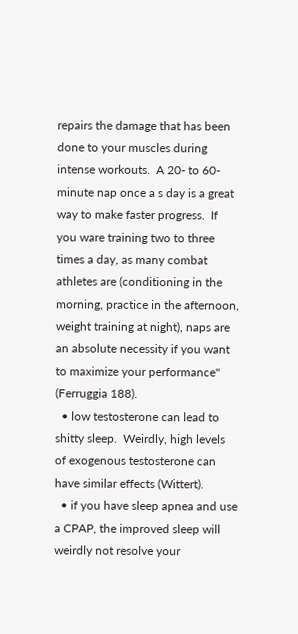repairs the damage that has been done to your muscles during intense workouts.  A 20- to 60-minute nap once a s day is a great way to make faster progress.  If you ware training two to three times a day, as many combat athletes are (conditioning in the morning, practice in the afternoon, weight training at night), naps are an absolute necessity if you want to maximize your performance" (Ferruggia 188).
  • low testosterone can lead to shitty sleep.  Weirdly, high levels of exogenous testosterone can have similar effects (Wittert).
  • if you have sleep apnea and use a CPAP, the improved sleep will weirdly not resolve your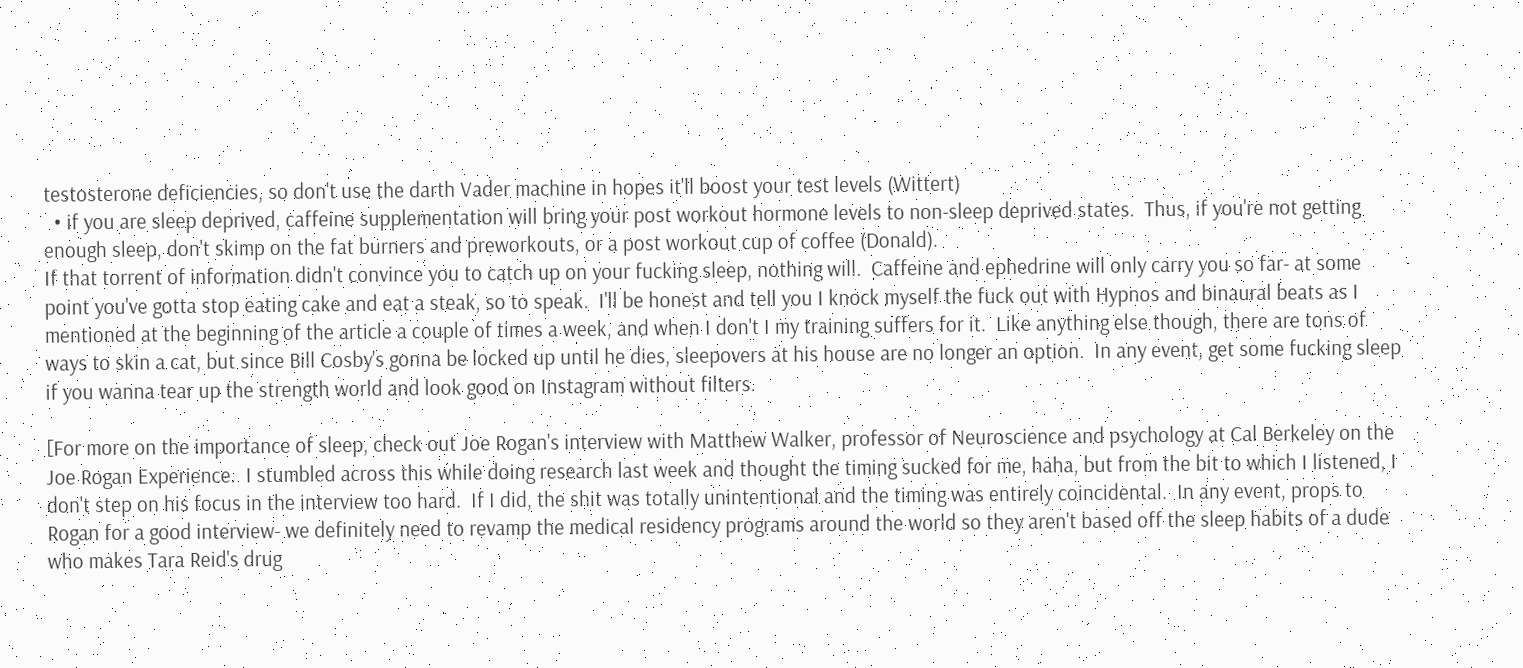testosterone deficiencies, so don't use the darth Vader machine in hopes it'll boost your test levels (Wittert)
  • if you are sleep deprived, caffeine supplementation will bring your post workout hormone levels to non-sleep deprived states.  Thus, if you're not getting enough sleep, don't skimp on the fat burners and preworkouts, or a post workout cup of coffee (Donald).
If that torrent of information didn't convince you to catch up on your fucking sleep, nothing will.  Caffeine and ephedrine will only carry you so far- at some point you've gotta stop eating cake and eat a steak, so to speak.  I'll be honest and tell you I knock myself the fuck out with Hypnos and binaural beats as I mentioned at the beginning of the article a couple of times a week, and when I don't I my training suffers for it.  Like anything else though, there are tons of ways to skin a cat, but since Bill Cosby's gonna be locked up until he dies, sleepovers at his house are no longer an option.  In any event, get some fucking sleep if you wanna tear up the strength world and look good on Instagram without filters.

[For more on the importance of sleep, check out Joe Rogan's interview with Matthew Walker, professor of Neuroscience and psychology at Cal Berkeley on the Joe Rogan Experience.  I stumbled across this while doing research last week and thought the timing sucked for me, haha, but from the bit to which I listened, I don't step on his focus in the interview too hard.  If I did, the shit was totally unintentional and the timing was entirely coincidental.  In any event, props to Rogan for a good interview- we definitely need to revamp the medical residency programs around the world so they aren't based off the sleep habits of a dude who makes Tara Reid's drug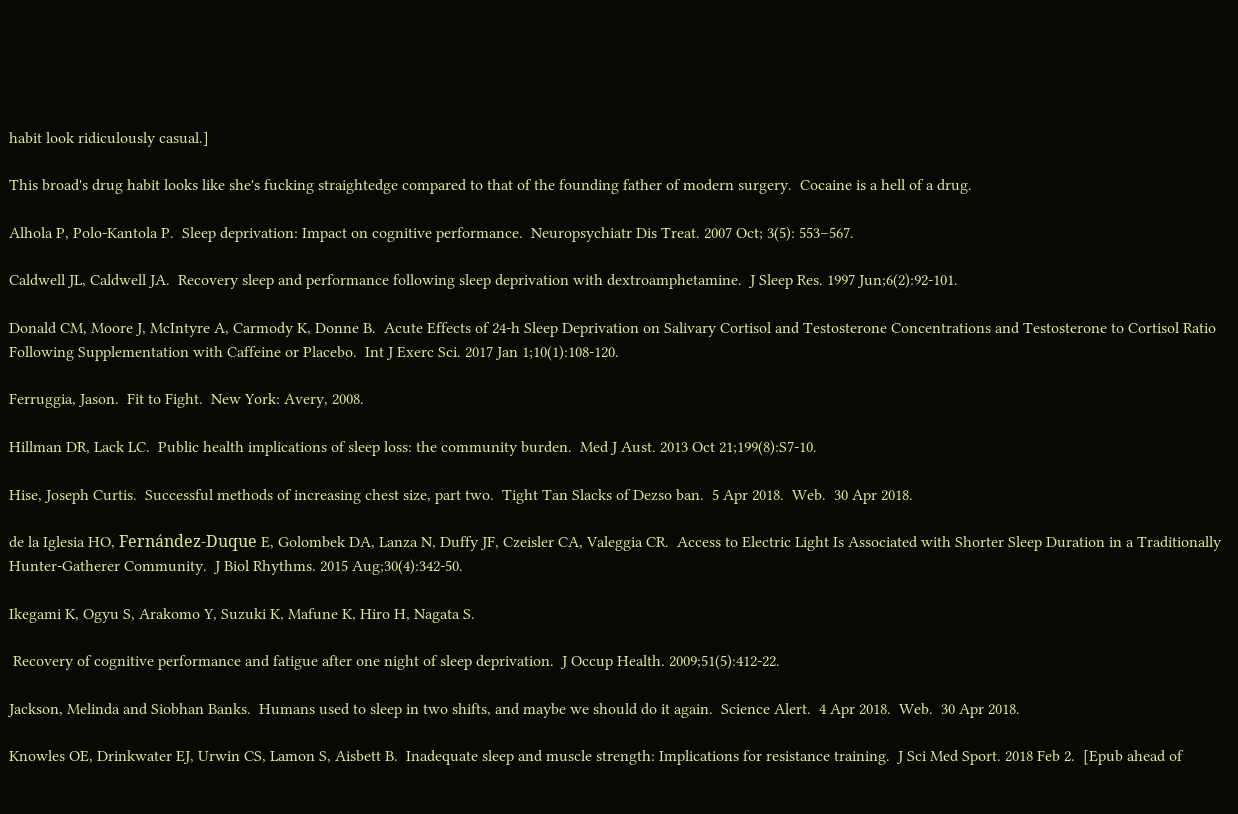habit look ridiculously casual.]

This broad's drug habit looks like she's fucking straightedge compared to that of the founding father of modern surgery.  Cocaine is a hell of a drug.

Alhola P, Polo-Kantola P.  Sleep deprivation: Impact on cognitive performance.  Neuropsychiatr Dis Treat. 2007 Oct; 3(5): 553–567.

Caldwell JL, Caldwell JA.  Recovery sleep and performance following sleep deprivation with dextroamphetamine.  J Sleep Res. 1997 Jun;6(2):92-101.

Donald CM, Moore J, McIntyre A, Carmody K, Donne B.  Acute Effects of 24-h Sleep Deprivation on Salivary Cortisol and Testosterone Concentrations and Testosterone to Cortisol Ratio Following Supplementation with Caffeine or Placebo.  Int J Exerc Sci. 2017 Jan 1;10(1):108-120.

Ferruggia, Jason.  Fit to Fight.  New York: Avery, 2008.

Hillman DR, Lack LC.  Public health implications of sleep loss: the community burden.  Med J Aust. 2013 Oct 21;199(8):S7-10.

Hise, Joseph Curtis.  Successful methods of increasing chest size, part two.  Tight Tan Slacks of Dezso ban.  5 Apr 2018.  Web.  30 Apr 2018.

de la Iglesia HO, Fernández-Duque E, Golombek DA, Lanza N, Duffy JF, Czeisler CA, Valeggia CR.  Access to Electric Light Is Associated with Shorter Sleep Duration in a Traditionally Hunter-Gatherer Community.  J Biol Rhythms. 2015 Aug;30(4):342-50.

Ikegami K, Ogyu S, Arakomo Y, Suzuki K, Mafune K, Hiro H, Nagata S.

 Recovery of cognitive performance and fatigue after one night of sleep deprivation.  J Occup Health. 2009;51(5):412-22.

Jackson, Melinda and Siobhan Banks.  Humans used to sleep in two shifts, and maybe we should do it again.  Science Alert.  4 Apr 2018.  Web.  30 Apr 2018.

Knowles OE, Drinkwater EJ, Urwin CS, Lamon S, Aisbett B.  Inadequate sleep and muscle strength: Implications for resistance training.  J Sci Med Sport. 2018 Feb 2.  [Epub ahead of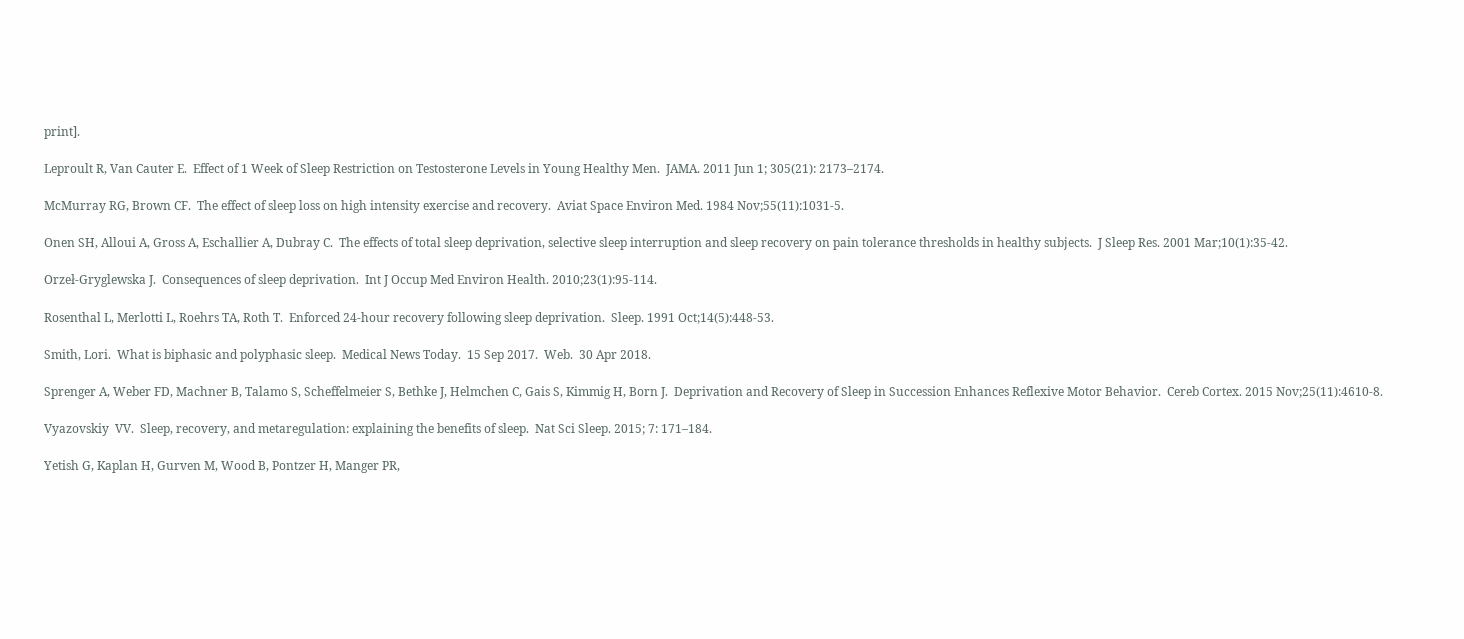print].

Leproult R, Van Cauter E.  Effect of 1 Week of Sleep Restriction on Testosterone Levels in Young Healthy Men.  JAMA. 2011 Jun 1; 305(21): 2173–2174.

McMurray RG, Brown CF.  The effect of sleep loss on high intensity exercise and recovery.  Aviat Space Environ Med. 1984 Nov;55(11):1031-5.

Onen SH, Alloui A, Gross A, Eschallier A, Dubray C.  The effects of total sleep deprivation, selective sleep interruption and sleep recovery on pain tolerance thresholds in healthy subjects.  J Sleep Res. 2001 Mar;10(1):35-42.

Orzeł-Gryglewska J.  Consequences of sleep deprivation.  Int J Occup Med Environ Health. 2010;23(1):95-114.

Rosenthal L, Merlotti L, Roehrs TA, Roth T.  Enforced 24-hour recovery following sleep deprivation.  Sleep. 1991 Oct;14(5):448-53.

Smith, Lori.  What is biphasic and polyphasic sleep.  Medical News Today.  15 Sep 2017.  Web.  30 Apr 2018.

Sprenger A, Weber FD, Machner B, Talamo S, Scheffelmeier S, Bethke J, Helmchen C, Gais S, Kimmig H, Born J.  Deprivation and Recovery of Sleep in Succession Enhances Reflexive Motor Behavior.  Cereb Cortex. 2015 Nov;25(11):4610-8.

Vyazovskiy  VV.  Sleep, recovery, and metaregulation: explaining the benefits of sleep.  Nat Sci Sleep. 2015; 7: 171–184.

Yetish G, Kaplan H, Gurven M, Wood B, Pontzer H, Manger PR,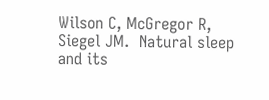Wilson C, McGregor R, Siegel JM.  Natural sleep and its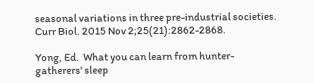seasonal variations in three pre-industrial societies.  Curr Biol. 2015 Nov 2;25(21):2862-2868.

Yong, Ed.  What you can learn from hunter-gatherers' sleep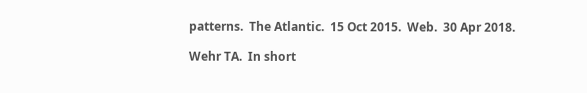patterns.  The Atlantic.  15 Oct 2015.  Web.  30 Apr 2018.

Wehr TA.  In short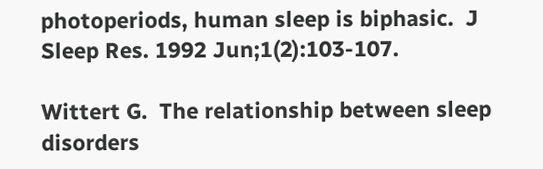photoperiods, human sleep is biphasic.  J Sleep Res. 1992 Jun;1(2):103-107.

Wittert G.  The relationship between sleep disorders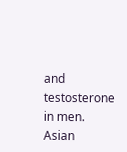and testosterone in men.  Asian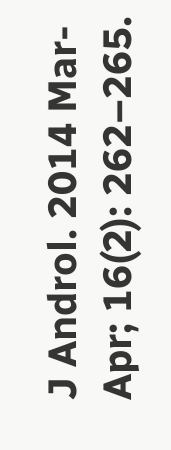J Androl. 2014 Mar-Apr; 16(2): 262–265.